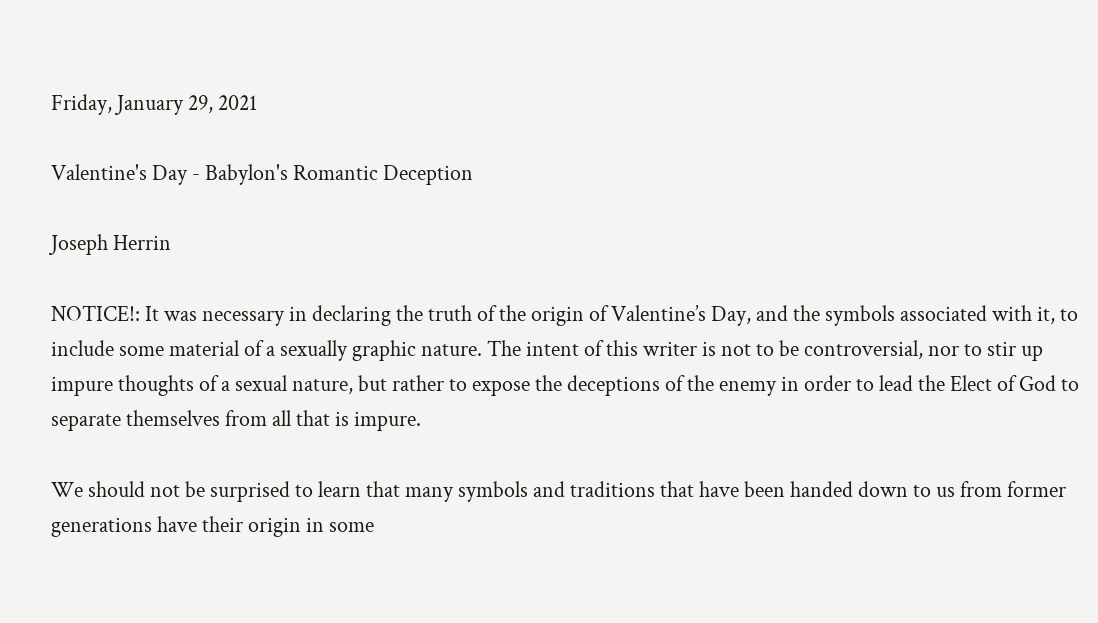Friday, January 29, 2021

Valentine's Day - Babylon's Romantic Deception

Joseph Herrin

NOTICE!: It was necessary in declaring the truth of the origin of Valentine’s Day, and the symbols associated with it, to include some material of a sexually graphic nature. The intent of this writer is not to be controversial, nor to stir up impure thoughts of a sexual nature, but rather to expose the deceptions of the enemy in order to lead the Elect of God to separate themselves from all that is impure.

We should not be surprised to learn that many symbols and traditions that have been handed down to us from former generations have their origin in some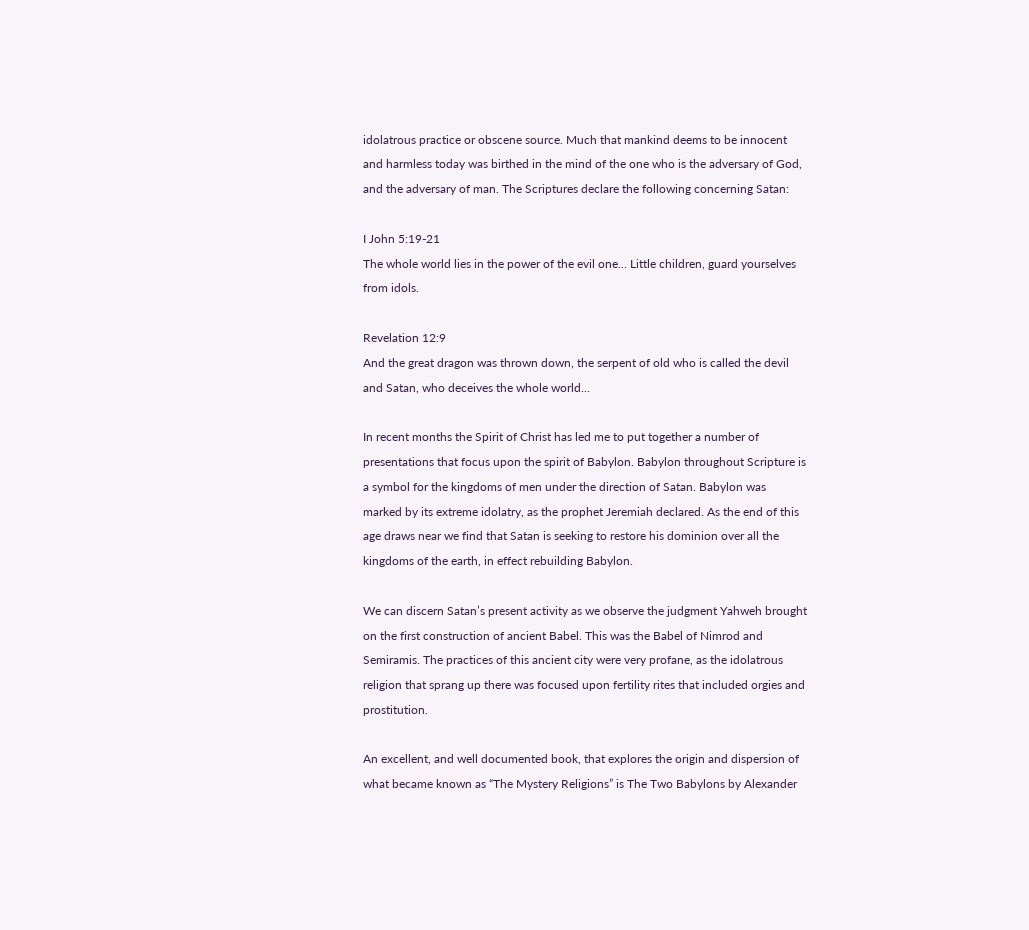idolatrous practice or obscene source. Much that mankind deems to be innocent and harmless today was birthed in the mind of the one who is the adversary of God, and the adversary of man. The Scriptures declare the following concerning Satan:

I John 5:19-21
The whole world lies in the power of the evil one... Little children, guard yourselves from idols.

Revelation 12:9
And the great dragon was thrown down, the serpent of old who is called the devil and Satan, who deceives the whole world...

In recent months the Spirit of Christ has led me to put together a number of presentations that focus upon the spirit of Babylon. Babylon throughout Scripture is a symbol for the kingdoms of men under the direction of Satan. Babylon was marked by its extreme idolatry, as the prophet Jeremiah declared. As the end of this age draws near we find that Satan is seeking to restore his dominion over all the kingdoms of the earth, in effect rebuilding Babylon.

We can discern Satan’s present activity as we observe the judgment Yahweh brought on the first construction of ancient Babel. This was the Babel of Nimrod and Semiramis. The practices of this ancient city were very profane, as the idolatrous religion that sprang up there was focused upon fertility rites that included orgies and prostitution.

An excellent, and well documented book, that explores the origin and dispersion of what became known as “The Mystery Religions” is The Two Babylons by Alexander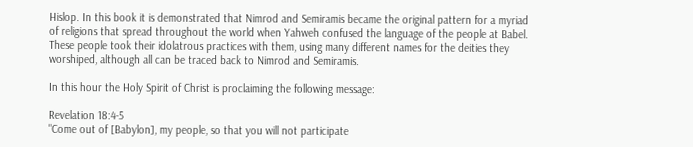Hislop. In this book it is demonstrated that Nimrod and Semiramis became the original pattern for a myriad of religions that spread throughout the world when Yahweh confused the language of the people at Babel. These people took their idolatrous practices with them, using many different names for the deities they worshiped, although all can be traced back to Nimrod and Semiramis.

In this hour the Holy Spirit of Christ is proclaiming the following message:

Revelation 18:4-5
"Come out of [Babylon], my people, so that you will not participate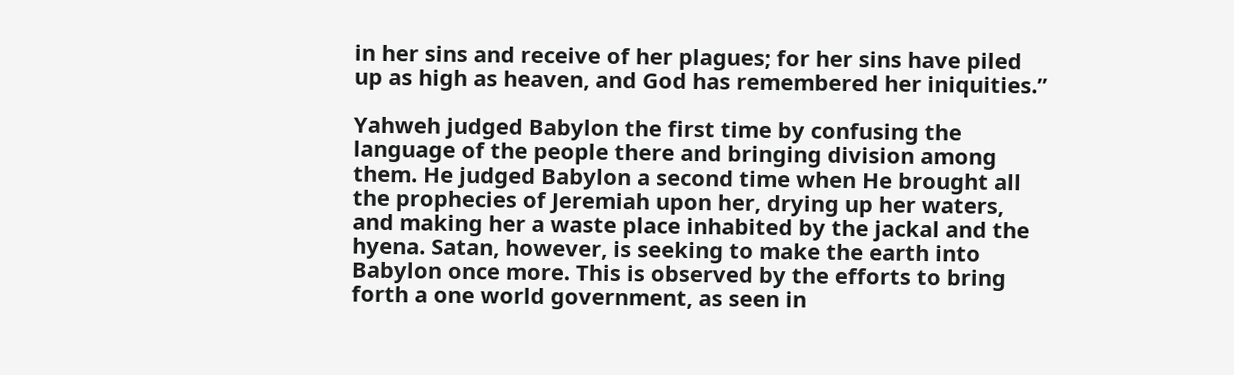in her sins and receive of her plagues; for her sins have piled up as high as heaven, and God has remembered her iniquities.”

Yahweh judged Babylon the first time by confusing the language of the people there and bringing division among them. He judged Babylon a second time when He brought all the prophecies of Jeremiah upon her, drying up her waters, and making her a waste place inhabited by the jackal and the hyena. Satan, however, is seeking to make the earth into Babylon once more. This is observed by the efforts to bring forth a one world government, as seen in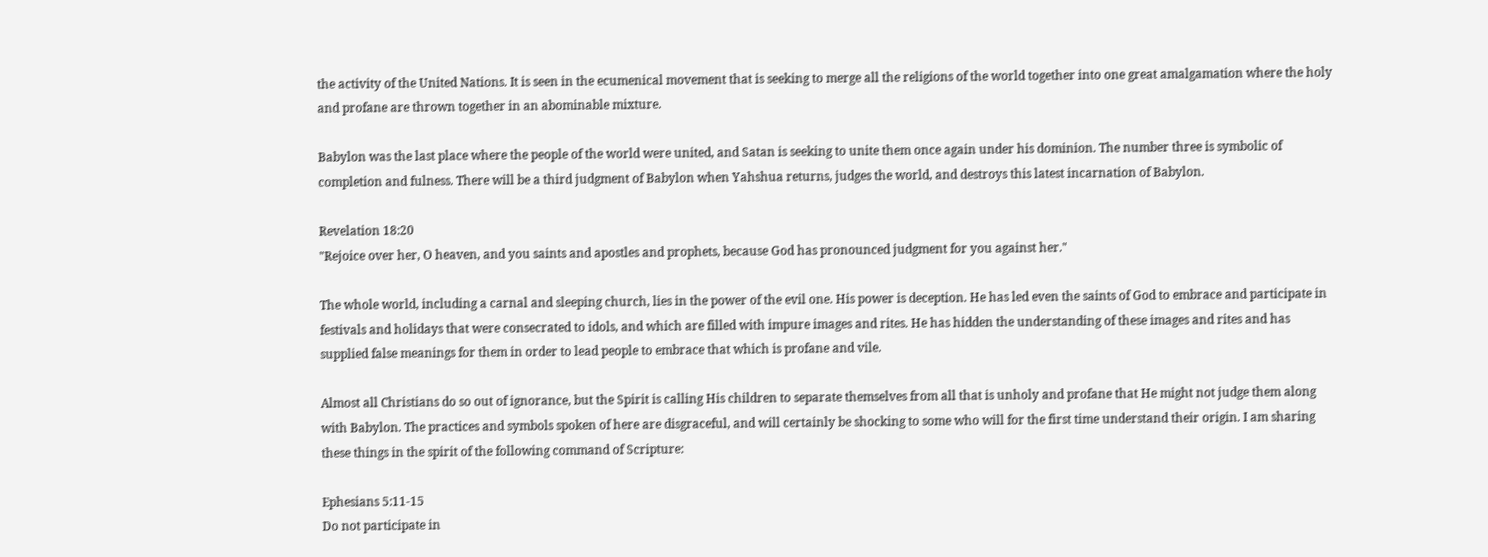the activity of the United Nations. It is seen in the ecumenical movement that is seeking to merge all the religions of the world together into one great amalgamation where the holy and profane are thrown together in an abominable mixture.

Babylon was the last place where the people of the world were united, and Satan is seeking to unite them once again under his dominion. The number three is symbolic of completion and fulness. There will be a third judgment of Babylon when Yahshua returns, judges the world, and destroys this latest incarnation of Babylon.

Revelation 18:20
"Rejoice over her, O heaven, and you saints and apostles and prophets, because God has pronounced judgment for you against her."

The whole world, including a carnal and sleeping church, lies in the power of the evil one. His power is deception. He has led even the saints of God to embrace and participate in festivals and holidays that were consecrated to idols, and which are filled with impure images and rites. He has hidden the understanding of these images and rites and has supplied false meanings for them in order to lead people to embrace that which is profane and vile.

Almost all Christians do so out of ignorance, but the Spirit is calling His children to separate themselves from all that is unholy and profane that He might not judge them along with Babylon. The practices and symbols spoken of here are disgraceful, and will certainly be shocking to some who will for the first time understand their origin. I am sharing these things in the spirit of the following command of Scripture:

Ephesians 5:11-15
Do not participate in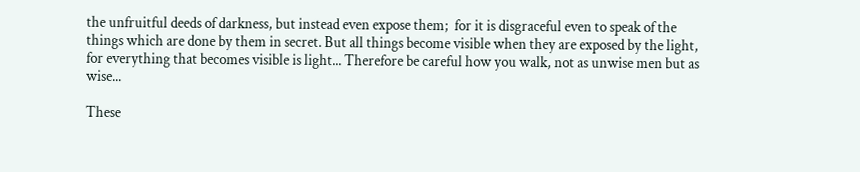the unfruitful deeds of darkness, but instead even expose them;  for it is disgraceful even to speak of the things which are done by them in secret. But all things become visible when they are exposed by the light, for everything that becomes visible is light... Therefore be careful how you walk, not as unwise men but as wise...

These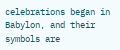celebrations began in Babylon, and their symbols are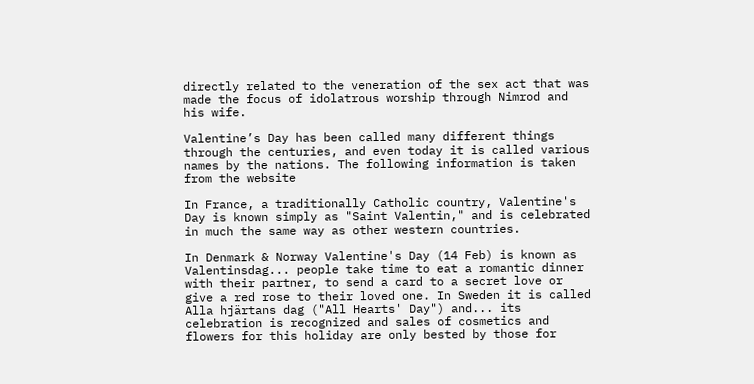directly related to the veneration of the sex act that was made the focus of idolatrous worship through Nimrod and his wife.

Valentine’s Day has been called many different things through the centuries, and even today it is called various names by the nations. The following information is taken from the website

In France, a traditionally Catholic country, Valentine's Day is known simply as "Saint Valentin," and is celebrated in much the same way as other western countries.

In Denmark & Norway Valentine's Day (14 Feb) is known as Valentinsdag... people take time to eat a romantic dinner with their partner, to send a card to a secret love or give a red rose to their loved one. In Sweden it is called Alla hjärtans dag ("All Hearts' Day") and... its celebration is recognized and sales of cosmetics and flowers for this holiday are only bested by those for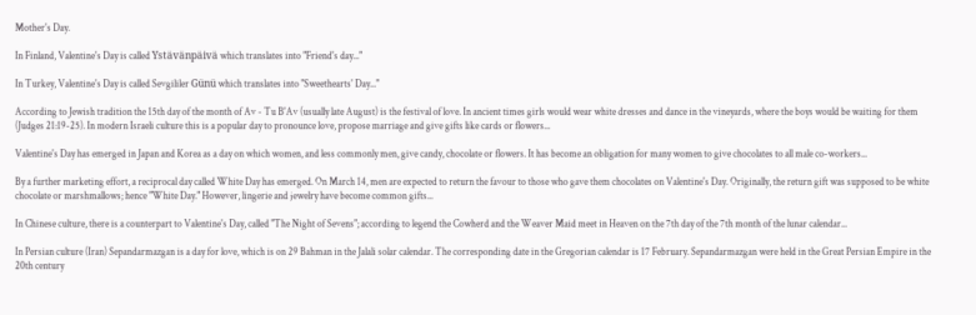Mother's Day.

In Finland, Valentine's Day is called Ystävänpäivä which translates into "Friend's day..."

In Turkey, Valentine's Day is called Sevgililer Günü which translates into "Sweethearts' Day..."

According to Jewish tradition the 15th day of the month of Av - Tu B'Av (usually late August) is the festival of love. In ancient times girls would wear white dresses and dance in the vineyards, where the boys would be waiting for them (Judges 21:19-25). In modern Israeli culture this is a popular day to pronounce love, propose marriage and give gifts like cards or flowers...

Valentine's Day has emerged in Japan and Korea as a day on which women, and less commonly men, give candy, chocolate or flowers. It has become an obligation for many women to give chocolates to all male co-workers...

By a further marketing effort, a reciprocal day called White Day has emerged. On March 14, men are expected to return the favour to those who gave them chocolates on Valentine's Day. Originally, the return gift was supposed to be white chocolate or marshmallows; hence "White Day." However, lingerie and jewelry have become common gifts...

In Chinese culture, there is a counterpart to Valentine's Day, called "The Night of Sevens"; according to legend the Cowherd and the Weaver Maid meet in Heaven on the 7th day of the 7th month of the lunar calendar...

In Persian culture (Iran) Sepandarmazgan is a day for love, which is on 29 Bahman in the Jalali solar calendar. The corresponding date in the Gregorian calendar is 17 February. Sepandarmazgan were held in the Great Persian Empire in the 20th century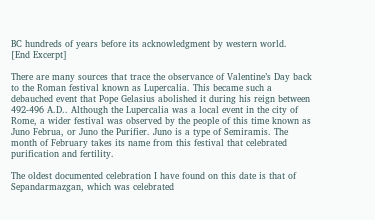BC hundreds of years before its acknowledgment by western world.
[End Excerpt]

There are many sources that trace the observance of Valentine’s Day back to the Roman festival known as Lupercalia. This became such a debauched event that Pope Gelasius abolished it during his reign between 492-496 A.D.. Although the Lupercalia was a local event in the city of Rome, a wider festival was observed by the people of this time known as Juno Februa, or Juno the Purifier. Juno is a type of Semiramis. The month of February takes its name from this festival that celebrated purification and fertility.

The oldest documented celebration I have found on this date is that of Sepandarmazgan, which was celebrated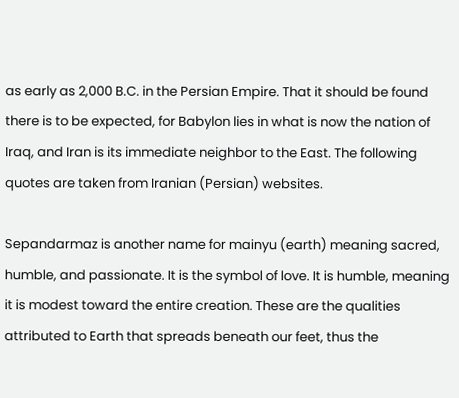as early as 2,000 B.C. in the Persian Empire. That it should be found there is to be expected, for Babylon lies in what is now the nation of Iraq, and Iran is its immediate neighbor to the East. The following quotes are taken from Iranian (Persian) websites.

Sepandarmaz is another name for mainyu (earth) meaning sacred, humble, and passionate. It is the symbol of love. It is humble, meaning it is modest toward the entire creation. These are the qualities attributed to Earth that spreads beneath our feet, thus the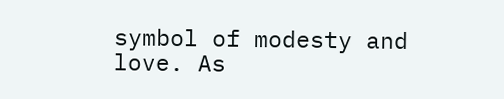symbol of modesty and love. As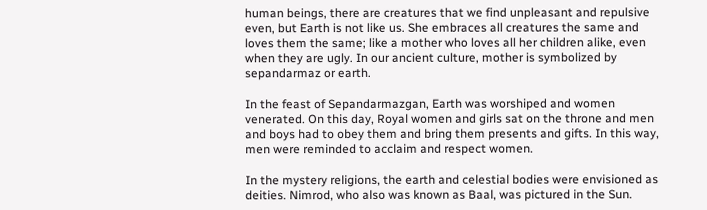human beings, there are creatures that we find unpleasant and repulsive even, but Earth is not like us. She embraces all creatures the same and loves them the same; like a mother who loves all her children alike, even when they are ugly. In our ancient culture, mother is symbolized by sepandarmaz or earth.

In the feast of Sepandarmazgan, Earth was worshiped and women venerated. On this day, Royal women and girls sat on the throne and men and boys had to obey them and bring them presents and gifts. In this way, men were reminded to acclaim and respect women.

In the mystery religions, the earth and celestial bodies were envisioned as deities. Nimrod, who also was known as Baal, was pictured in the Sun.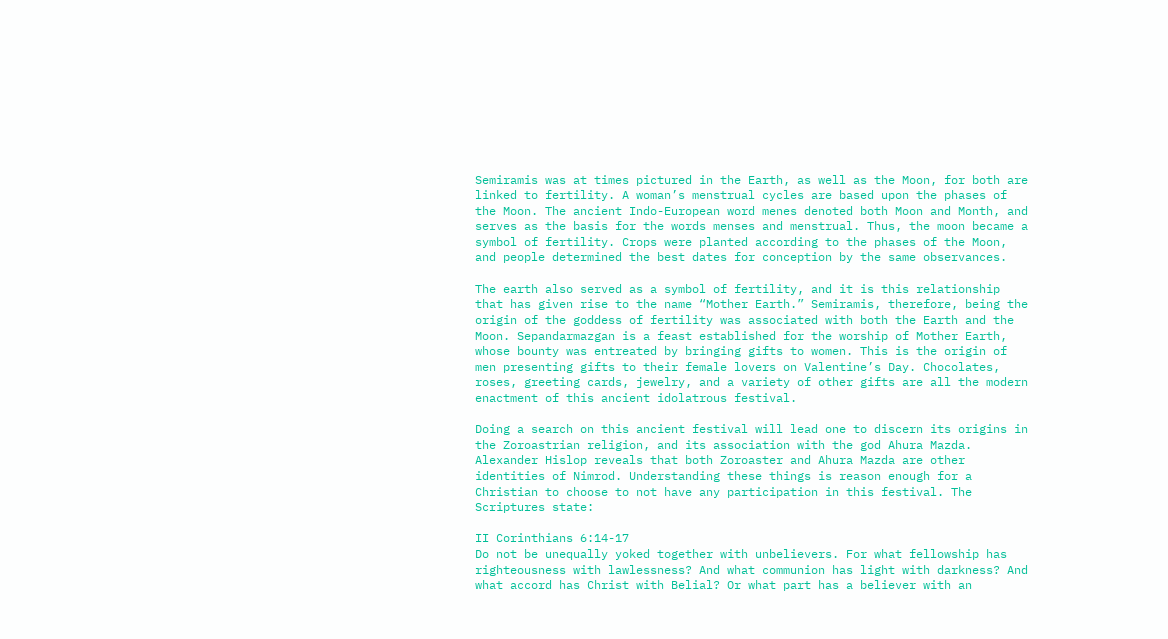Semiramis was at times pictured in the Earth, as well as the Moon, for both are linked to fertility. A woman’s menstrual cycles are based upon the phases of the Moon. The ancient Indo-European word menes denoted both Moon and Month, and serves as the basis for the words menses and menstrual. Thus, the moon became a symbol of fertility. Crops were planted according to the phases of the Moon, and people determined the best dates for conception by the same observances.

The earth also served as a symbol of fertility, and it is this relationship that has given rise to the name “Mother Earth.” Semiramis, therefore, being the origin of the goddess of fertility was associated with both the Earth and the Moon. Sepandarmazgan is a feast established for the worship of Mother Earth, whose bounty was entreated by bringing gifts to women. This is the origin of men presenting gifts to their female lovers on Valentine’s Day. Chocolates, roses, greeting cards, jewelry, and a variety of other gifts are all the modern enactment of this ancient idolatrous festival.

Doing a search on this ancient festival will lead one to discern its origins in the Zoroastrian religion, and its association with the god Ahura Mazda. Alexander Hislop reveals that both Zoroaster and Ahura Mazda are other identities of Nimrod. Understanding these things is reason enough for a Christian to choose to not have any participation in this festival. The Scriptures state:

II Corinthians 6:14-17
Do not be unequally yoked together with unbelievers. For what fellowship has righteousness with lawlessness? And what communion has light with darkness? And what accord has Christ with Belial? Or what part has a believer with an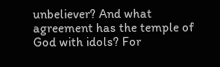unbeliever? And what agreement has the temple of God with idols? For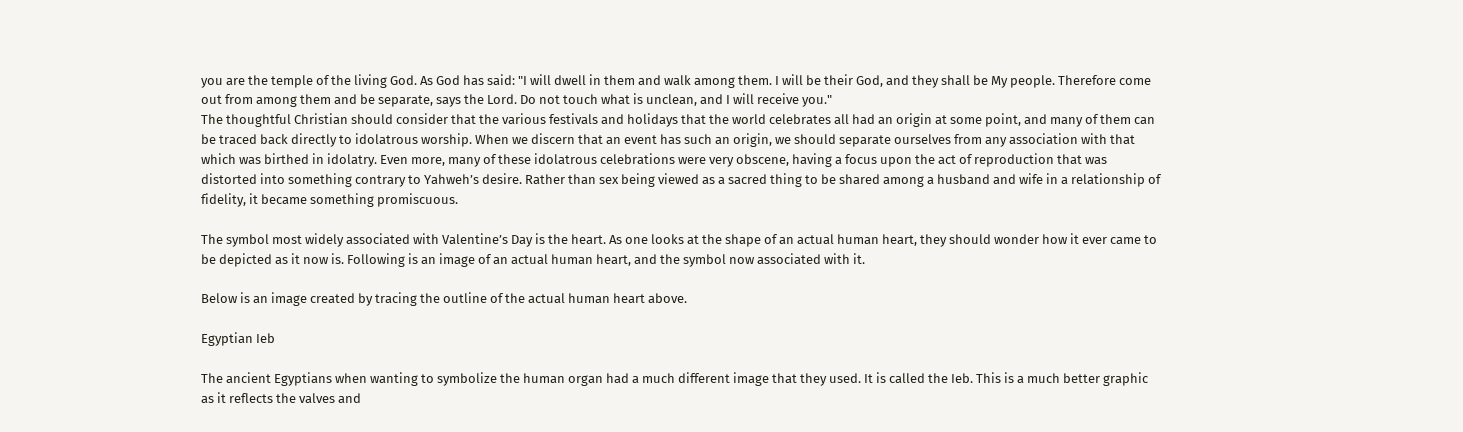you are the temple of the living God. As God has said: "I will dwell in them and walk among them. I will be their God, and they shall be My people. Therefore come out from among them and be separate, says the Lord. Do not touch what is unclean, and I will receive you."
The thoughtful Christian should consider that the various festivals and holidays that the world celebrates all had an origin at some point, and many of them can be traced back directly to idolatrous worship. When we discern that an event has such an origin, we should separate ourselves from any association with that which was birthed in idolatry. Even more, many of these idolatrous celebrations were very obscene, having a focus upon the act of reproduction that was distorted into something contrary to Yahweh’s desire. Rather than sex being viewed as a sacred thing to be shared among a husband and wife in a relationship of fidelity, it became something promiscuous.

The symbol most widely associated with Valentine’s Day is the heart. As one looks at the shape of an actual human heart, they should wonder how it ever came to be depicted as it now is. Following is an image of an actual human heart, and the symbol now associated with it.

Below is an image created by tracing the outline of the actual human heart above.

Egyptian Ieb

The ancient Egyptians when wanting to symbolize the human organ had a much different image that they used. It is called the Ieb. This is a much better graphic as it reflects the valves and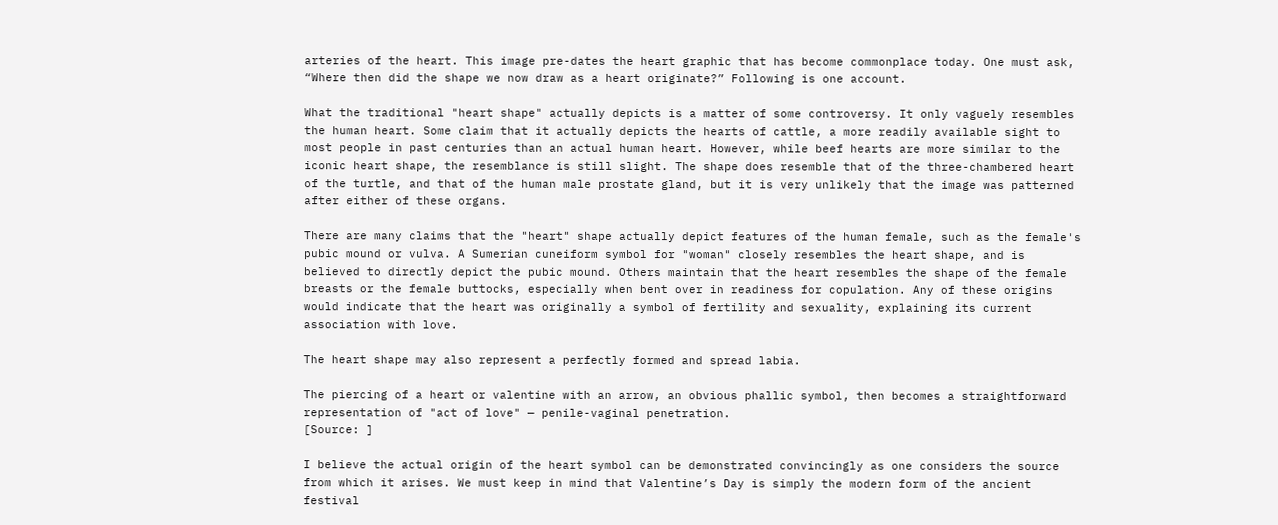arteries of the heart. This image pre-dates the heart graphic that has become commonplace today. One must ask, “Where then did the shape we now draw as a heart originate?” Following is one account.

What the traditional "heart shape" actually depicts is a matter of some controversy. It only vaguely resembles the human heart. Some claim that it actually depicts the hearts of cattle, a more readily available sight to most people in past centuries than an actual human heart. However, while beef hearts are more similar to the iconic heart shape, the resemblance is still slight. The shape does resemble that of the three-chambered heart of the turtle, and that of the human male prostate gland, but it is very unlikely that the image was patterned after either of these organs.

There are many claims that the "heart" shape actually depict features of the human female, such as the female's pubic mound or vulva. A Sumerian cuneiform symbol for "woman" closely resembles the heart shape, and is believed to directly depict the pubic mound. Others maintain that the heart resembles the shape of the female breasts or the female buttocks, especially when bent over in readiness for copulation. Any of these origins would indicate that the heart was originally a symbol of fertility and sexuality, explaining its current association with love.

The heart shape may also represent a perfectly formed and spread labia.

The piercing of a heart or valentine with an arrow, an obvious phallic symbol, then becomes a straightforward representation of "act of love" — penile-vaginal penetration.
[Source: ]

I believe the actual origin of the heart symbol can be demonstrated convincingly as one considers the source from which it arises. We must keep in mind that Valentine’s Day is simply the modern form of the ancient festival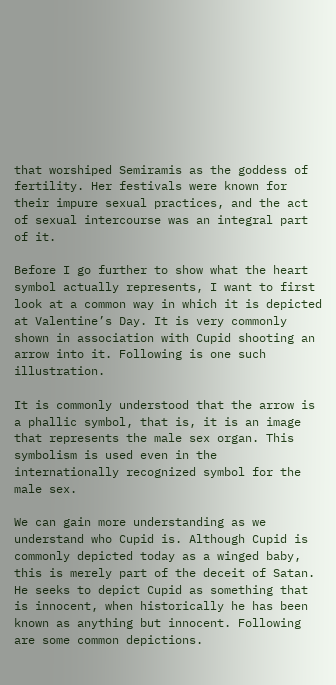that worshiped Semiramis as the goddess of fertility. Her festivals were known for their impure sexual practices, and the act of sexual intercourse was an integral part of it.

Before I go further to show what the heart symbol actually represents, I want to first look at a common way in which it is depicted at Valentine’s Day. It is very commonly shown in association with Cupid shooting an arrow into it. Following is one such illustration.

It is commonly understood that the arrow is a phallic symbol, that is, it is an image that represents the male sex organ. This symbolism is used even in the internationally recognized symbol for the male sex.

We can gain more understanding as we understand who Cupid is. Although Cupid is commonly depicted today as a winged baby, this is merely part of the deceit of Satan. He seeks to depict Cupid as something that is innocent, when historically he has been known as anything but innocent. Following are some common depictions.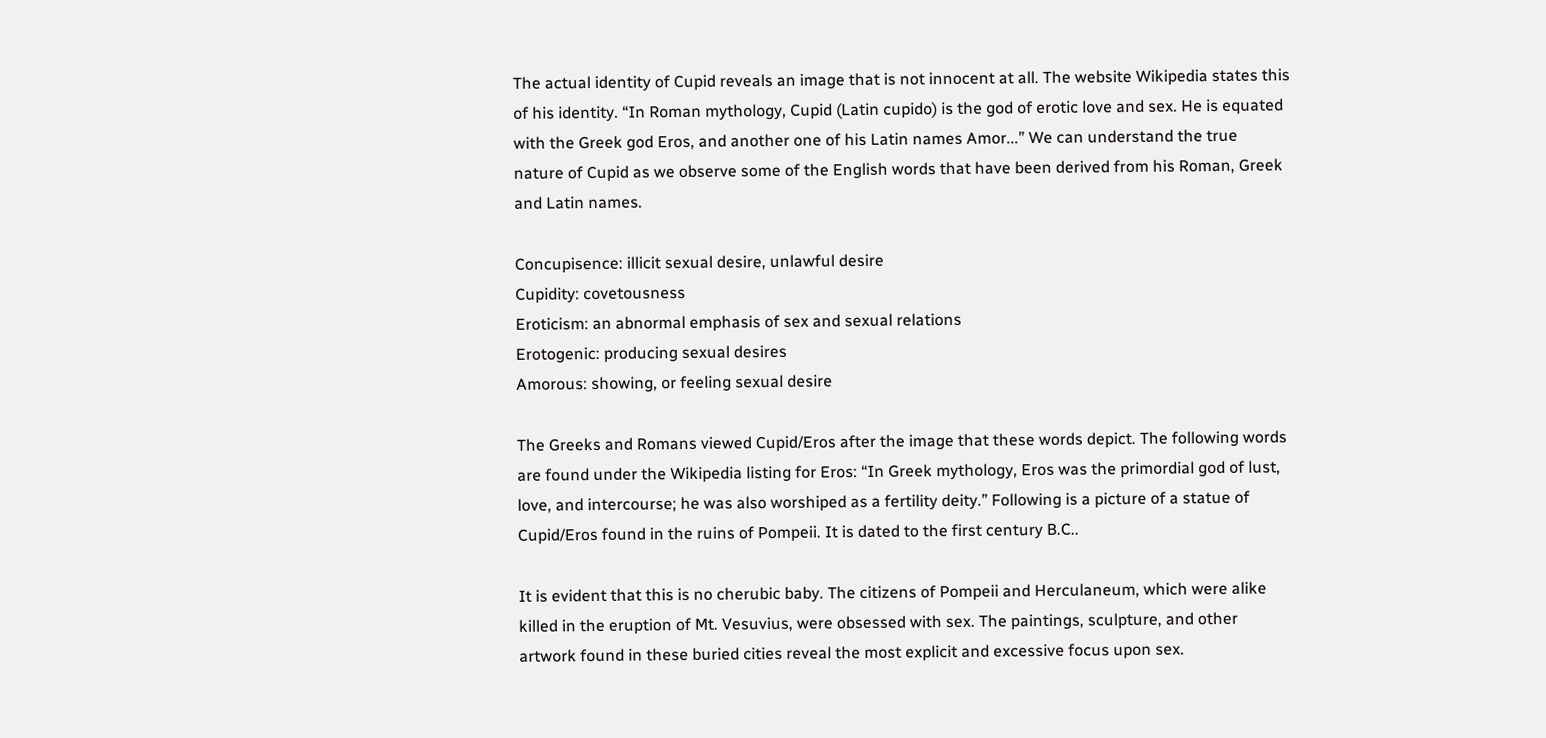The actual identity of Cupid reveals an image that is not innocent at all. The website Wikipedia states this of his identity. “In Roman mythology, Cupid (Latin cupido) is the god of erotic love and sex. He is equated with the Greek god Eros, and another one of his Latin names Amor...” We can understand the true nature of Cupid as we observe some of the English words that have been derived from his Roman, Greek and Latin names.

Concupisence: illicit sexual desire, unlawful desire
Cupidity: covetousness
Eroticism: an abnormal emphasis of sex and sexual relations
Erotogenic: producing sexual desires
Amorous: showing, or feeling sexual desire

The Greeks and Romans viewed Cupid/Eros after the image that these words depict. The following words are found under the Wikipedia listing for Eros: “In Greek mythology, Eros was the primordial god of lust, love, and intercourse; he was also worshiped as a fertility deity.” Following is a picture of a statue of Cupid/Eros found in the ruins of Pompeii. It is dated to the first century B.C..

It is evident that this is no cherubic baby. The citizens of Pompeii and Herculaneum, which were alike killed in the eruption of Mt. Vesuvius, were obsessed with sex. The paintings, sculpture, and other artwork found in these buried cities reveal the most explicit and excessive focus upon sex.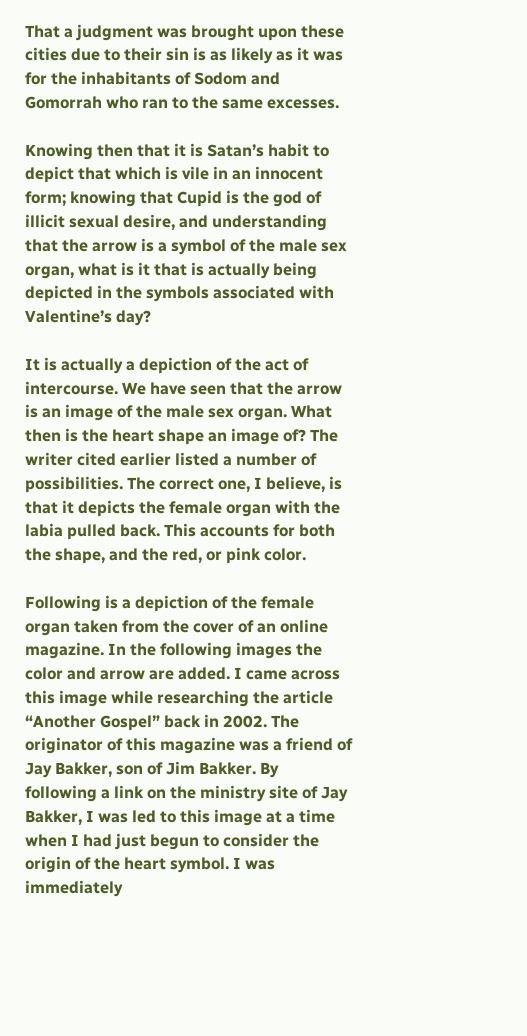That a judgment was brought upon these cities due to their sin is as likely as it was for the inhabitants of Sodom and Gomorrah who ran to the same excesses.

Knowing then that it is Satan’s habit to depict that which is vile in an innocent form; knowing that Cupid is the god of illicit sexual desire, and understanding that the arrow is a symbol of the male sex organ, what is it that is actually being depicted in the symbols associated with Valentine’s day?

It is actually a depiction of the act of intercourse. We have seen that the arrow is an image of the male sex organ. What then is the heart shape an image of? The writer cited earlier listed a number of possibilities. The correct one, I believe, is that it depicts the female organ with the labia pulled back. This accounts for both the shape, and the red, or pink color.

Following is a depiction of the female organ taken from the cover of an online magazine. In the following images the color and arrow are added. I came across this image while researching the article “Another Gospel” back in 2002. The originator of this magazine was a friend of Jay Bakker, son of Jim Bakker. By following a link on the ministry site of Jay Bakker, I was led to this image at a time when I had just begun to consider the origin of the heart symbol. I was immediately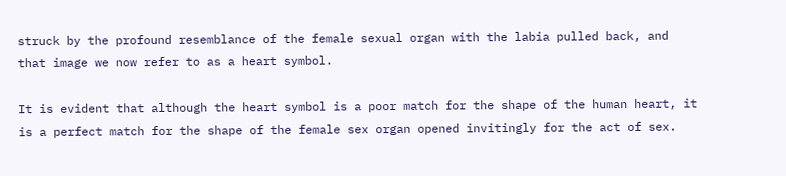struck by the profound resemblance of the female sexual organ with the labia pulled back, and that image we now refer to as a heart symbol.

It is evident that although the heart symbol is a poor match for the shape of the human heart, it is a perfect match for the shape of the female sex organ opened invitingly for the act of sex.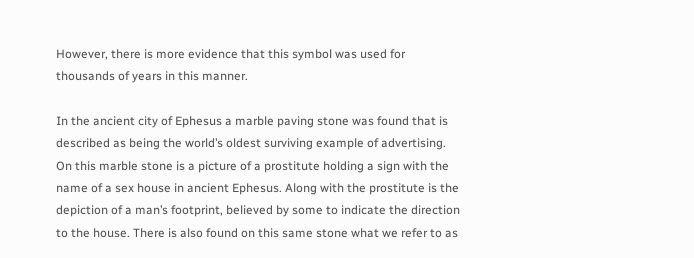However, there is more evidence that this symbol was used for thousands of years in this manner.

In the ancient city of Ephesus a marble paving stone was found that is described as being the world’s oldest surviving example of advertising. On this marble stone is a picture of a prostitute holding a sign with the name of a sex house in ancient Ephesus. Along with the prostitute is the depiction of a man’s footprint, believed by some to indicate the direction to the house. There is also found on this same stone what we refer to as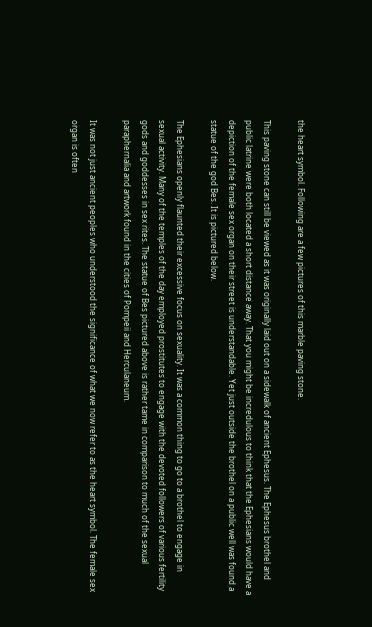the heart symbol. Following are a few pictures of this marble paving stone.

This paving stone can still be viewed as it was originally laid out on a sidewalk of ancient Ephesus. The Ephesus brothel and public latrine were both located a short distance away. That you might be incredulous to think that the Ephesians would have a depiction of the female sex organ on their street is understandable. Yet just outside the brothel on a public well was found a statue of the god Bes. It is pictured below.

The Ephesians openly flaunted their excessive focus on sexuality. It was a common thing to go to a brothel to engage in sexual activity. Many of the temples of the day employed prostitutes to engage with the devoted followers of various fertility gods and goddesses in sex rites. The statue of Bes pictured above is rather tame in comparison to much of the sexual paraphernalia and artwork found in the cities of Pompeii and Herculaneum.

It was not just ancient peoples who understood the significance of what we now refer to as the heart symbol. The female sex organ is often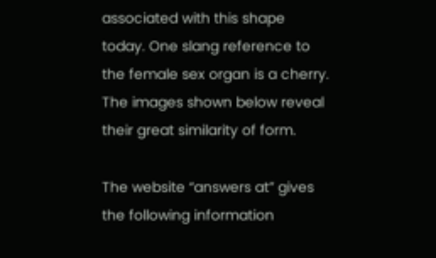associated with this shape today. One slang reference to the female sex organ is a cherry. The images shown below reveal their great similarity of form.

The website “answers at” gives the following information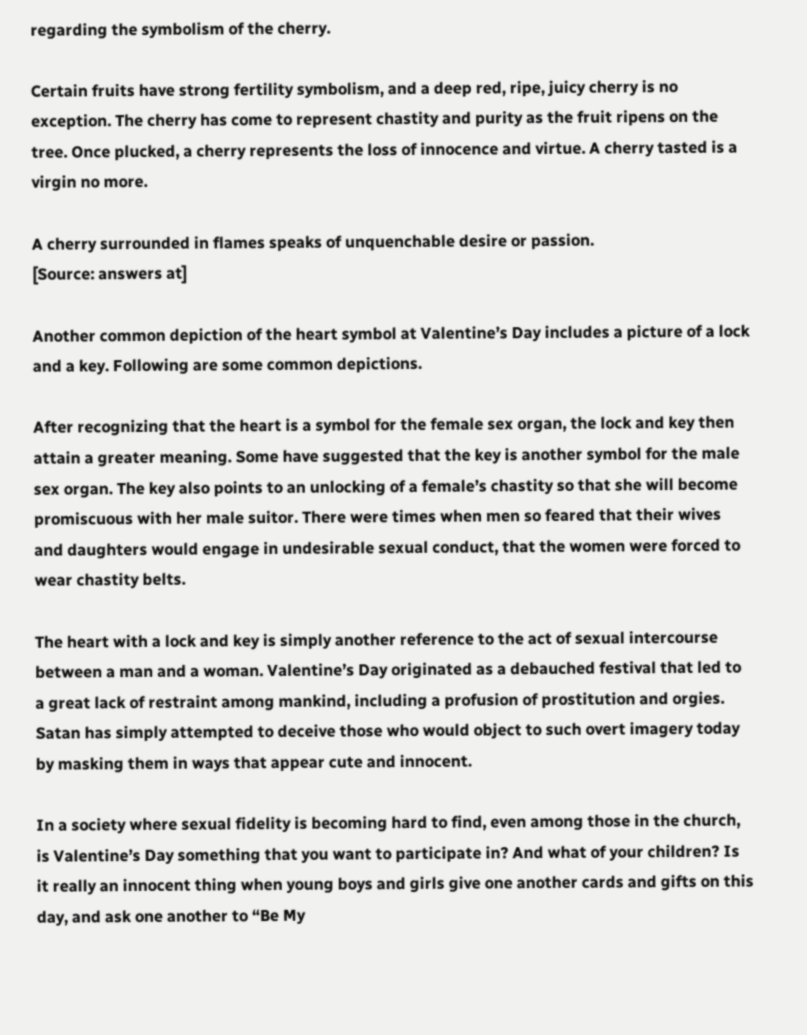regarding the symbolism of the cherry.

Certain fruits have strong fertility symbolism, and a deep red, ripe, juicy cherry is no exception. The cherry has come to represent chastity and purity as the fruit ripens on the tree. Once plucked, a cherry represents the loss of innocence and virtue. A cherry tasted is a virgin no more.

A cherry surrounded in flames speaks of unquenchable desire or passion.
[Source: answers at]

Another common depiction of the heart symbol at Valentine’s Day includes a picture of a lock and a key. Following are some common depictions.

After recognizing that the heart is a symbol for the female sex organ, the lock and key then attain a greater meaning. Some have suggested that the key is another symbol for the male sex organ. The key also points to an unlocking of a female’s chastity so that she will become promiscuous with her male suitor. There were times when men so feared that their wives and daughters would engage in undesirable sexual conduct, that the women were forced to wear chastity belts.

The heart with a lock and key is simply another reference to the act of sexual intercourse between a man and a woman. Valentine’s Day originated as a debauched festival that led to a great lack of restraint among mankind, including a profusion of prostitution and orgies. Satan has simply attempted to deceive those who would object to such overt imagery today by masking them in ways that appear cute and innocent.

In a society where sexual fidelity is becoming hard to find, even among those in the church, is Valentine’s Day something that you want to participate in? And what of your children? Is it really an innocent thing when young boys and girls give one another cards and gifts on this day, and ask one another to “Be My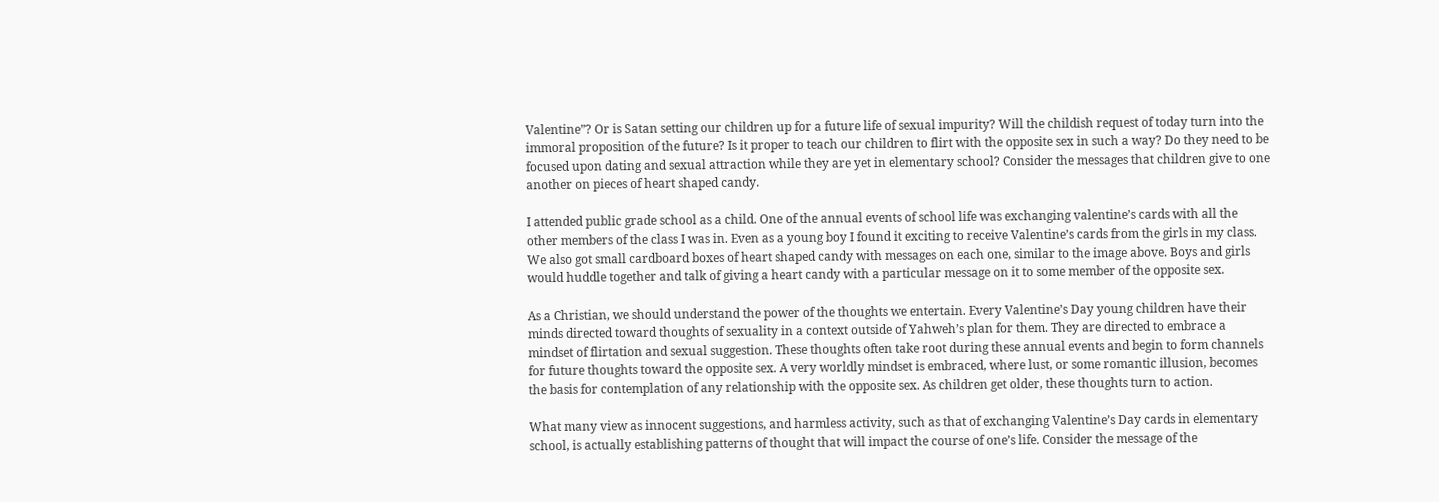Valentine”? Or is Satan setting our children up for a future life of sexual impurity? Will the childish request of today turn into the immoral proposition of the future? Is it proper to teach our children to flirt with the opposite sex in such a way? Do they need to be focused upon dating and sexual attraction while they are yet in elementary school? Consider the messages that children give to one another on pieces of heart shaped candy.

I attended public grade school as a child. One of the annual events of school life was exchanging valentine’s cards with all the other members of the class I was in. Even as a young boy I found it exciting to receive Valentine’s cards from the girls in my class. We also got small cardboard boxes of heart shaped candy with messages on each one, similar to the image above. Boys and girls would huddle together and talk of giving a heart candy with a particular message on it to some member of the opposite sex.

As a Christian, we should understand the power of the thoughts we entertain. Every Valentine’s Day young children have their minds directed toward thoughts of sexuality in a context outside of Yahweh’s plan for them. They are directed to embrace a mindset of flirtation and sexual suggestion. These thoughts often take root during these annual events and begin to form channels for future thoughts toward the opposite sex. A very worldly mindset is embraced, where lust, or some romantic illusion, becomes the basis for contemplation of any relationship with the opposite sex. As children get older, these thoughts turn to action.

What many view as innocent suggestions, and harmless activity, such as that of exchanging Valentine’s Day cards in elementary school, is actually establishing patterns of thought that will impact the course of one’s life. Consider the message of the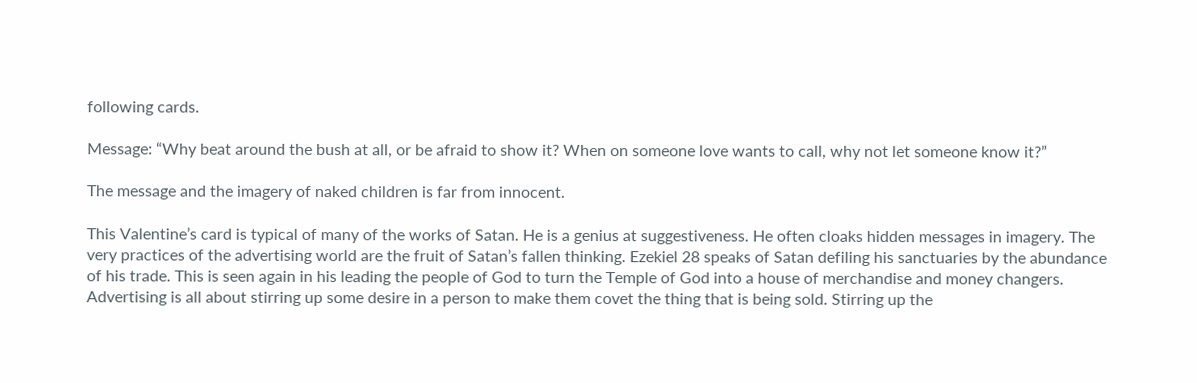following cards.

Message: “Why beat around the bush at all, or be afraid to show it? When on someone love wants to call, why not let someone know it?”

The message and the imagery of naked children is far from innocent.

This Valentine’s card is typical of many of the works of Satan. He is a genius at suggestiveness. He often cloaks hidden messages in imagery. The very practices of the advertising world are the fruit of Satan’s fallen thinking. Ezekiel 28 speaks of Satan defiling his sanctuaries by the abundance of his trade. This is seen again in his leading the people of God to turn the Temple of God into a house of merchandise and money changers. Advertising is all about stirring up some desire in a person to make them covet the thing that is being sold. Stirring up the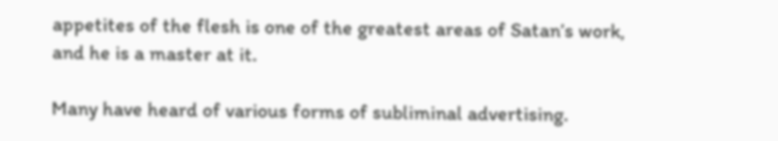appetites of the flesh is one of the greatest areas of Satan’s work, and he is a master at it.

Many have heard of various forms of subliminal advertising.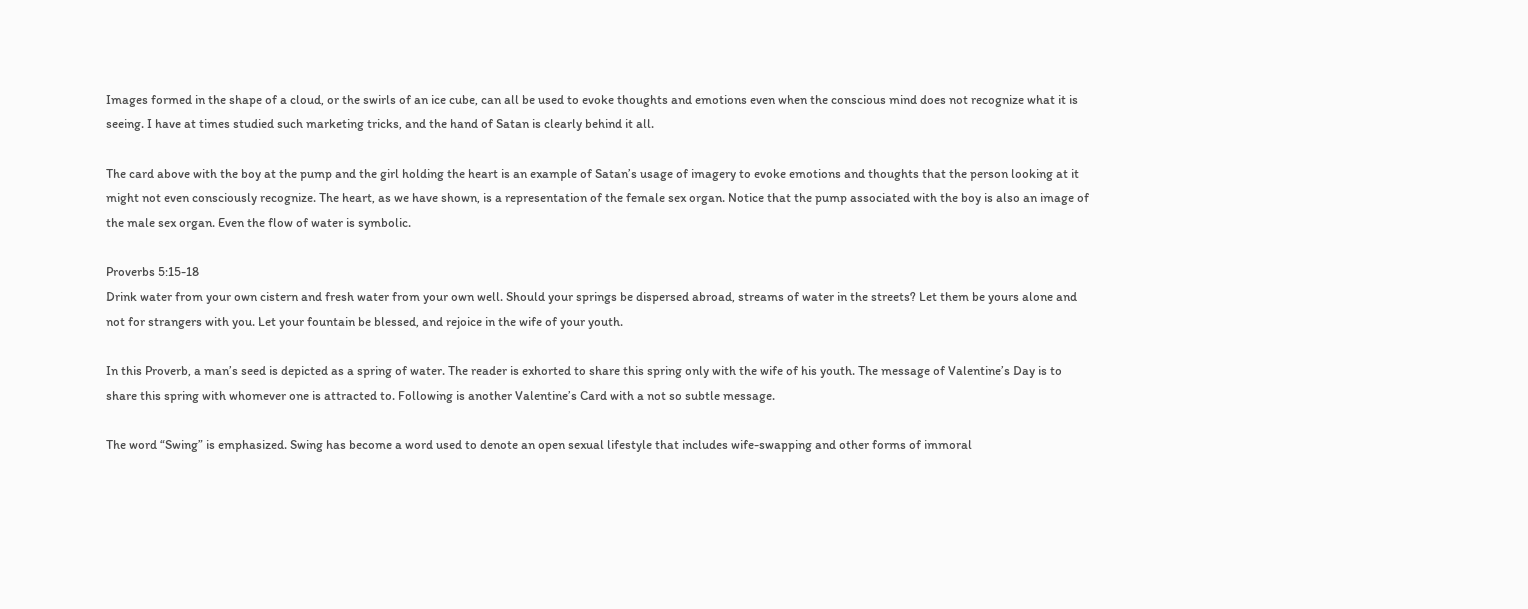Images formed in the shape of a cloud, or the swirls of an ice cube, can all be used to evoke thoughts and emotions even when the conscious mind does not recognize what it is seeing. I have at times studied such marketing tricks, and the hand of Satan is clearly behind it all.

The card above with the boy at the pump and the girl holding the heart is an example of Satan’s usage of imagery to evoke emotions and thoughts that the person looking at it might not even consciously recognize. The heart, as we have shown, is a representation of the female sex organ. Notice that the pump associated with the boy is also an image of the male sex organ. Even the flow of water is symbolic.

Proverbs 5:15-18
Drink water from your own cistern and fresh water from your own well. Should your springs be dispersed abroad, streams of water in the streets? Let them be yours alone and not for strangers with you. Let your fountain be blessed, and rejoice in the wife of your youth.

In this Proverb, a man’s seed is depicted as a spring of water. The reader is exhorted to share this spring only with the wife of his youth. The message of Valentine’s Day is to share this spring with whomever one is attracted to. Following is another Valentine’s Card with a not so subtle message.

The word “Swing” is emphasized. Swing has become a word used to denote an open sexual lifestyle that includes wife-swapping and other forms of immoral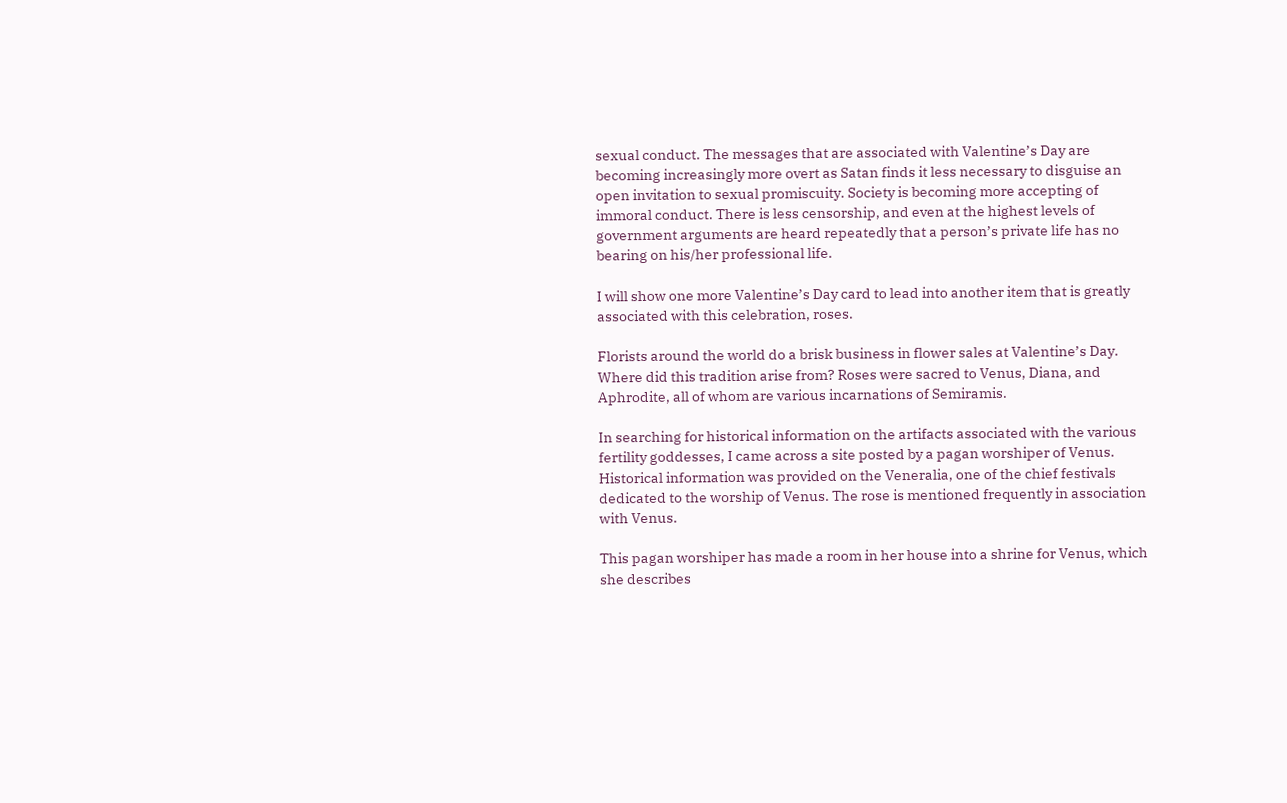sexual conduct. The messages that are associated with Valentine’s Day are becoming increasingly more overt as Satan finds it less necessary to disguise an open invitation to sexual promiscuity. Society is becoming more accepting of immoral conduct. There is less censorship, and even at the highest levels of government arguments are heard repeatedly that a person’s private life has no bearing on his/her professional life.

I will show one more Valentine’s Day card to lead into another item that is greatly associated with this celebration, roses.

Florists around the world do a brisk business in flower sales at Valentine’s Day. Where did this tradition arise from? Roses were sacred to Venus, Diana, and Aphrodite, all of whom are various incarnations of Semiramis.

In searching for historical information on the artifacts associated with the various fertility goddesses, I came across a site posted by a pagan worshiper of Venus. Historical information was provided on the Veneralia, one of the chief festivals dedicated to the worship of Venus. The rose is mentioned frequently in association with Venus.

This pagan worshiper has made a room in her house into a shrine for Venus, which she describes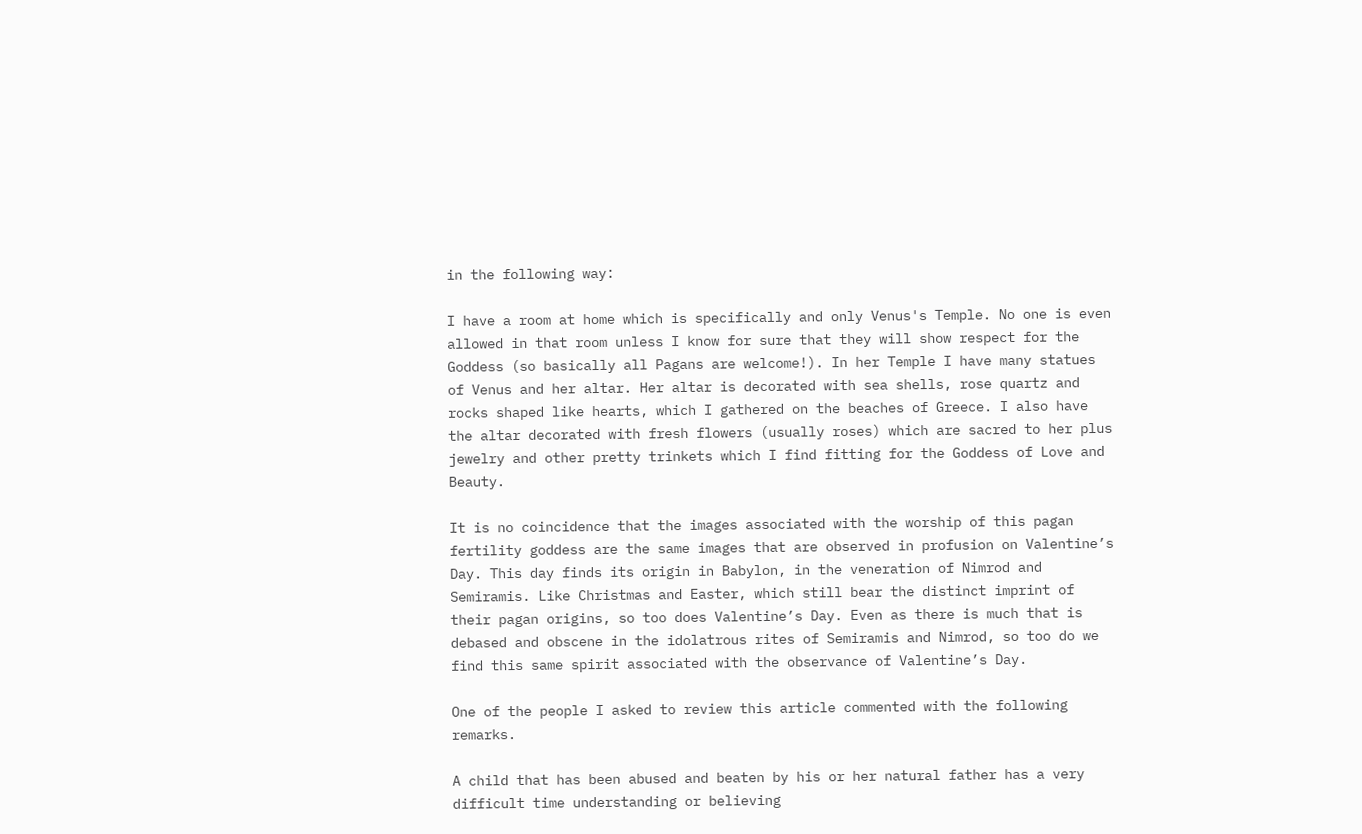in the following way:

I have a room at home which is specifically and only Venus's Temple. No one is even allowed in that room unless I know for sure that they will show respect for the Goddess (so basically all Pagans are welcome!). In her Temple I have many statues of Venus and her altar. Her altar is decorated with sea shells, rose quartz and rocks shaped like hearts, which I gathered on the beaches of Greece. I also have the altar decorated with fresh flowers (usually roses) which are sacred to her plus jewelry and other pretty trinkets which I find fitting for the Goddess of Love and Beauty.

It is no coincidence that the images associated with the worship of this pagan fertility goddess are the same images that are observed in profusion on Valentine’s Day. This day finds its origin in Babylon, in the veneration of Nimrod and Semiramis. Like Christmas and Easter, which still bear the distinct imprint of their pagan origins, so too does Valentine’s Day. Even as there is much that is debased and obscene in the idolatrous rites of Semiramis and Nimrod, so too do we find this same spirit associated with the observance of Valentine’s Day.

One of the people I asked to review this article commented with the following remarks.

A child that has been abused and beaten by his or her natural father has a very difficult time understanding or believing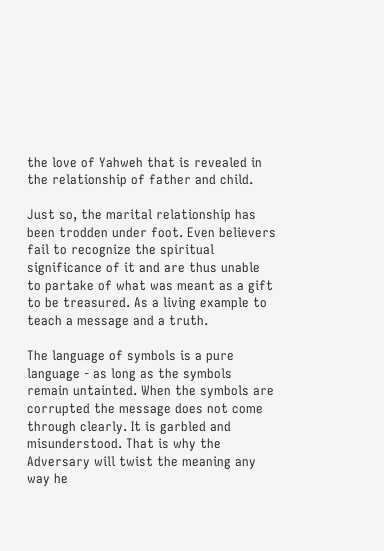the love of Yahweh that is revealed in the relationship of father and child.

Just so, the marital relationship has been trodden under foot. Even believers fail to recognize the spiritual significance of it and are thus unable to partake of what was meant as a gift to be treasured. As a living example to teach a message and a truth.

The language of symbols is a pure language - as long as the symbols remain untainted. When the symbols are corrupted the message does not come through clearly. It is garbled and misunderstood. That is why the Adversary will twist the meaning any way he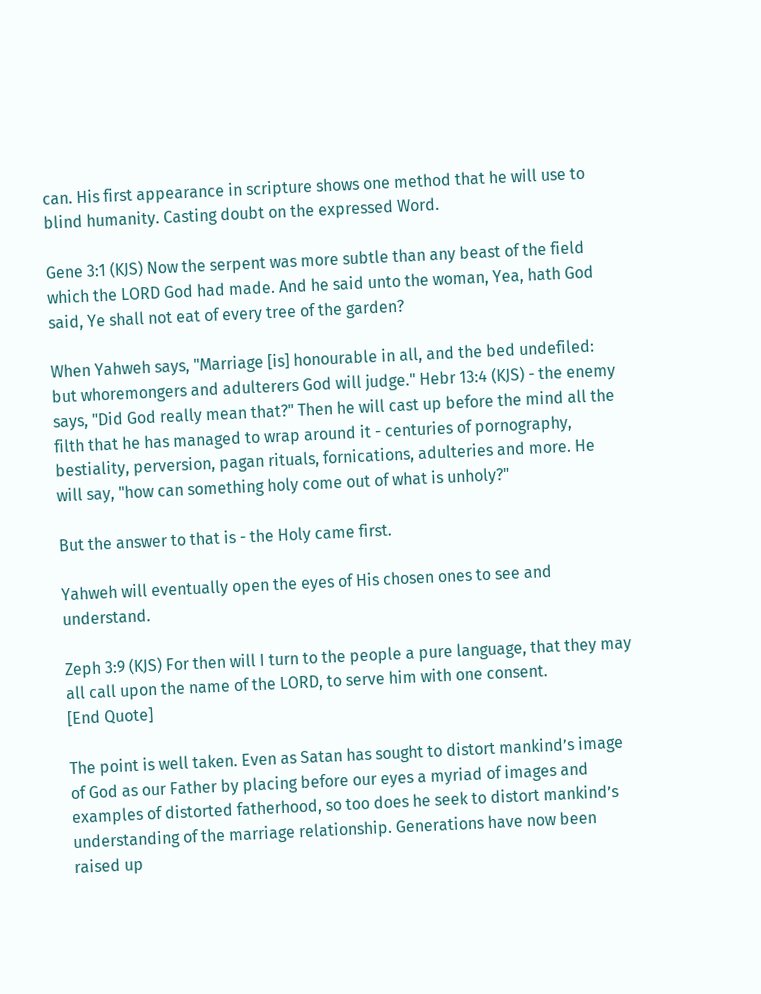can. His first appearance in scripture shows one method that he will use to blind humanity. Casting doubt on the expressed Word.

Gene 3:1 (KJS) Now the serpent was more subtle than any beast of the field which the LORD God had made. And he said unto the woman, Yea, hath God said, Ye shall not eat of every tree of the garden?

When Yahweh says, "Marriage [is] honourable in all, and the bed undefiled: but whoremongers and adulterers God will judge." Hebr 13:4 (KJS) - the enemy says, "Did God really mean that?" Then he will cast up before the mind all the filth that he has managed to wrap around it - centuries of pornography, bestiality, perversion, pagan rituals, fornications, adulteries and more. He will say, "how can something holy come out of what is unholy?"

But the answer to that is - the Holy came first.

Yahweh will eventually open the eyes of His chosen ones to see and understand.

Zeph 3:9 (KJS) For then will I turn to the people a pure language, that they may all call upon the name of the LORD, to serve him with one consent.
[End Quote]

The point is well taken. Even as Satan has sought to distort mankind’s image of God as our Father by placing before our eyes a myriad of images and examples of distorted fatherhood, so too does he seek to distort mankind’s understanding of the marriage relationship. Generations have now been raised up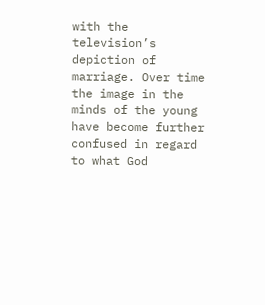with the television’s depiction of marriage. Over time the image in the minds of the young have become further confused in regard to what God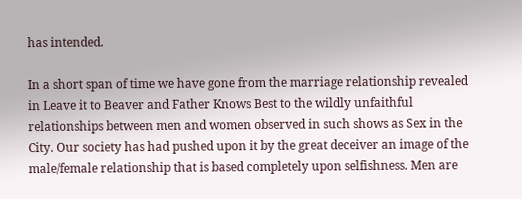has intended.

In a short span of time we have gone from the marriage relationship revealed in Leave it to Beaver and Father Knows Best to the wildly unfaithful relationships between men and women observed in such shows as Sex in the City. Our society has had pushed upon it by the great deceiver an image of the male/female relationship that is based completely upon selfishness. Men are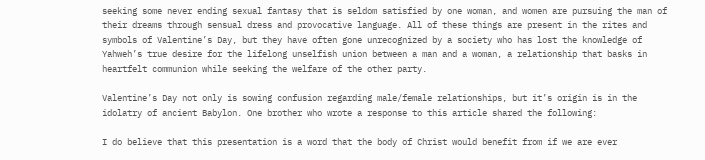seeking some never ending sexual fantasy that is seldom satisfied by one woman, and women are pursuing the man of their dreams through sensual dress and provocative language. All of these things are present in the rites and symbols of Valentine’s Day, but they have often gone unrecognized by a society who has lost the knowledge of Yahweh’s true desire for the lifelong unselfish union between a man and a woman, a relationship that basks in heartfelt communion while seeking the welfare of the other party.

Valentine’s Day not only is sowing confusion regarding male/female relationships, but it’s origin is in the idolatry of ancient Babylon. One brother who wrote a response to this article shared the following:

I do believe that this presentation is a word that the body of Christ would benefit from if we are ever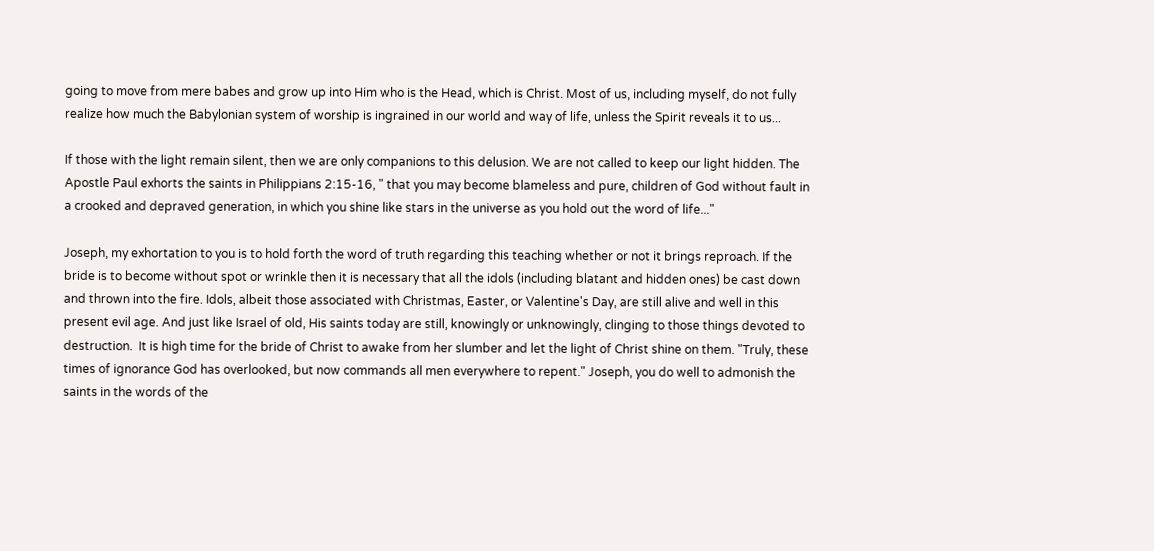going to move from mere babes and grow up into Him who is the Head, which is Christ. Most of us, including myself, do not fully realize how much the Babylonian system of worship is ingrained in our world and way of life, unless the Spirit reveals it to us...

If those with the light remain silent, then we are only companions to this delusion. We are not called to keep our light hidden. The Apostle Paul exhorts the saints in Philippians 2:15-16, " that you may become blameless and pure, children of God without fault in a crooked and depraved generation, in which you shine like stars in the universe as you hold out the word of life..."

Joseph, my exhortation to you is to hold forth the word of truth regarding this teaching whether or not it brings reproach. If the bride is to become without spot or wrinkle then it is necessary that all the idols (including blatant and hidden ones) be cast down and thrown into the fire. Idols, albeit those associated with Christmas, Easter, or Valentine's Day, are still alive and well in this present evil age. And just like Israel of old, His saints today are still, knowingly or unknowingly, clinging to those things devoted to destruction.  It is high time for the bride of Christ to awake from her slumber and let the light of Christ shine on them. "Truly, these times of ignorance God has overlooked, but now commands all men everywhere to repent." Joseph, you do well to admonish the saints in the words of the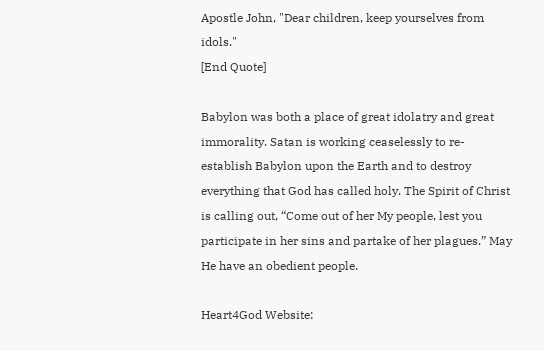Apostle John, "Dear children, keep yourselves from idols."
[End Quote]

Babylon was both a place of great idolatry and great immorality. Satan is working ceaselessly to re-establish Babylon upon the Earth and to destroy everything that God has called holy. The Spirit of Christ is calling out, “Come out of her My people, lest you participate in her sins and partake of her plagues.” May He have an obedient people.

Heart4God Website: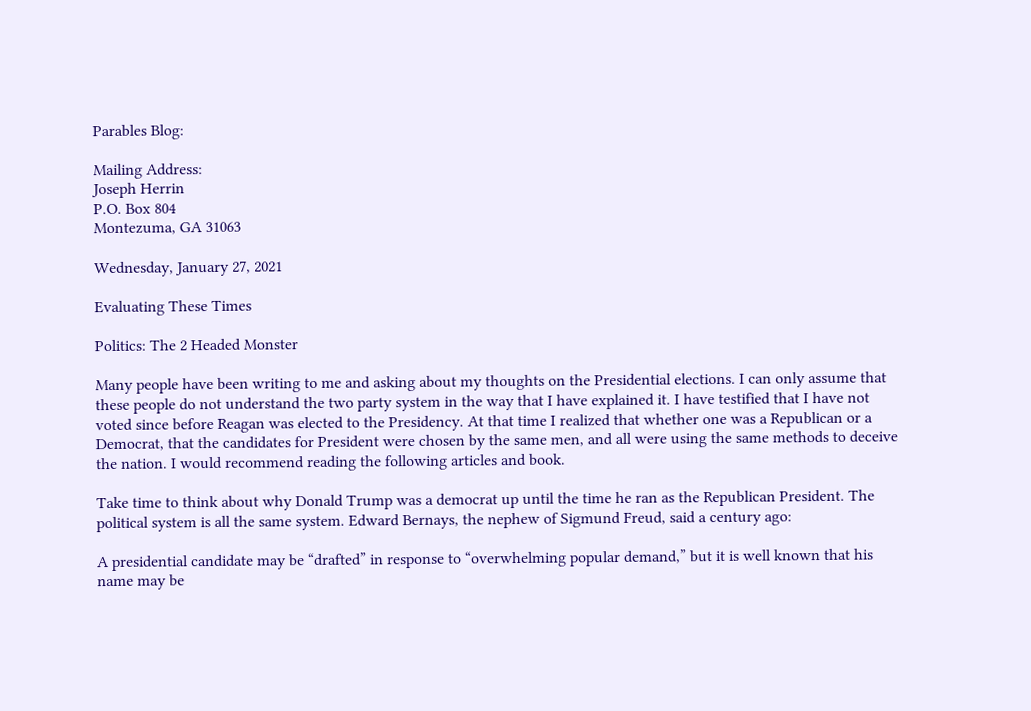Parables Blog:

Mailing Address:
Joseph Herrin
P.O. Box 804
Montezuma, GA 31063

Wednesday, January 27, 2021

Evaluating These Times

Politics: The 2 Headed Monster

Many people have been writing to me and asking about my thoughts on the Presidential elections. I can only assume that these people do not understand the two party system in the way that I have explained it. I have testified that I have not voted since before Reagan was elected to the Presidency. At that time I realized that whether one was a Republican or a Democrat, that the candidates for President were chosen by the same men, and all were using the same methods to deceive the nation. I would recommend reading the following articles and book.

Take time to think about why Donald Trump was a democrat up until the time he ran as the Republican President. The political system is all the same system. Edward Bernays, the nephew of Sigmund Freud, said a century ago:

A presidential candidate may be “drafted” in response to “overwhelming popular demand,” but it is well known that his name may be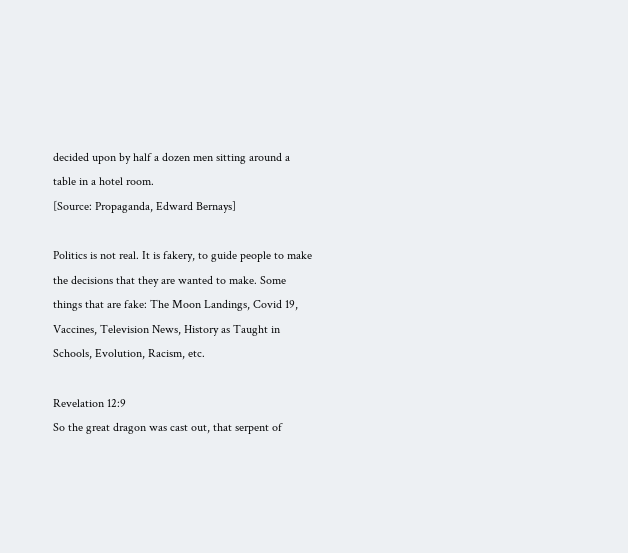decided upon by half a dozen men sitting around a table in a hotel room.
[Source: Propaganda, Edward Bernays]

Politics is not real. It is fakery, to guide people to make the decisions that they are wanted to make. Some things that are fake: The Moon Landings, Covid 19, Vaccines, Television News, History as Taught in Schools, Evolution, Racism, etc.

Revelation 12:9
So the great dragon was cast out, that serpent of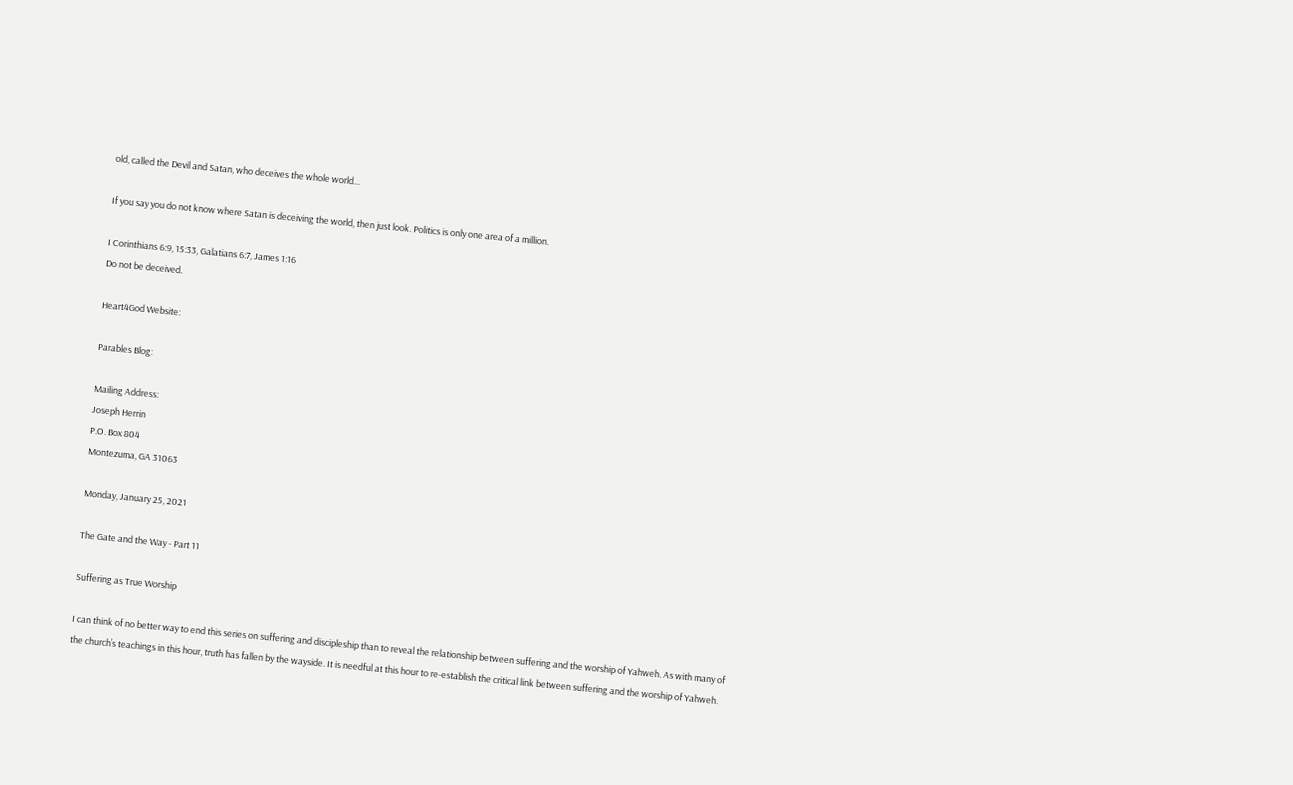old, called the Devil and Satan, who deceives the whole world...

If you say you do not know where Satan is deceiving the world, then just look. Politics is only one area of a million.

I Corinthians 6:9, 15:33, Galatians 6:7, James 1:16
Do not be deceived.

Heart4God Website:

Parables Blog:

Mailing Address:
Joseph Herrin
P.O. Box 804
Montezuma, GA 31063

Monday, January 25, 2021

The Gate and the Way - Part 11

Suffering as True Worship

I can think of no better way to end this series on suffering and discipleship than to reveal the relationship between suffering and the worship of Yahweh. As with many of the church’s teachings in this hour, truth has fallen by the wayside. It is needful at this hour to re-establish the critical link between suffering and the worship of Yahweh.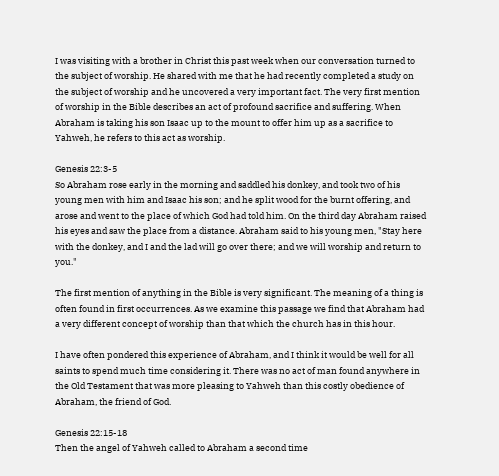I was visiting with a brother in Christ this past week when our conversation turned to the subject of worship. He shared with me that he had recently completed a study on the subject of worship and he uncovered a very important fact. The very first mention of worship in the Bible describes an act of profound sacrifice and suffering. When Abraham is taking his son Isaac up to the mount to offer him up as a sacrifice to Yahweh, he refers to this act as worship.

Genesis 22:3-5
So Abraham rose early in the morning and saddled his donkey, and took two of his young men with him and Isaac his son; and he split wood for the burnt offering, and arose and went to the place of which God had told him. On the third day Abraham raised his eyes and saw the place from a distance. Abraham said to his young men, "Stay here with the donkey, and I and the lad will go over there; and we will worship and return to you."

The first mention of anything in the Bible is very significant. The meaning of a thing is often found in first occurrences. As we examine this passage we find that Abraham had a very different concept of worship than that which the church has in this hour.

I have often pondered this experience of Abraham, and I think it would be well for all saints to spend much time considering it. There was no act of man found anywhere in the Old Testament that was more pleasing to Yahweh than this costly obedience of Abraham, the friend of God.

Genesis 22:15-18
Then the angel of Yahweh called to Abraham a second time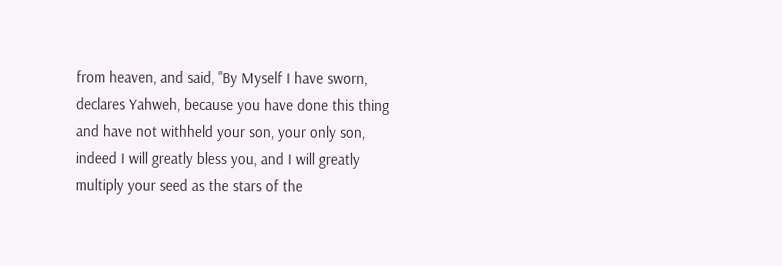from heaven, and said, "By Myself I have sworn, declares Yahweh, because you have done this thing and have not withheld your son, your only son, indeed I will greatly bless you, and I will greatly multiply your seed as the stars of the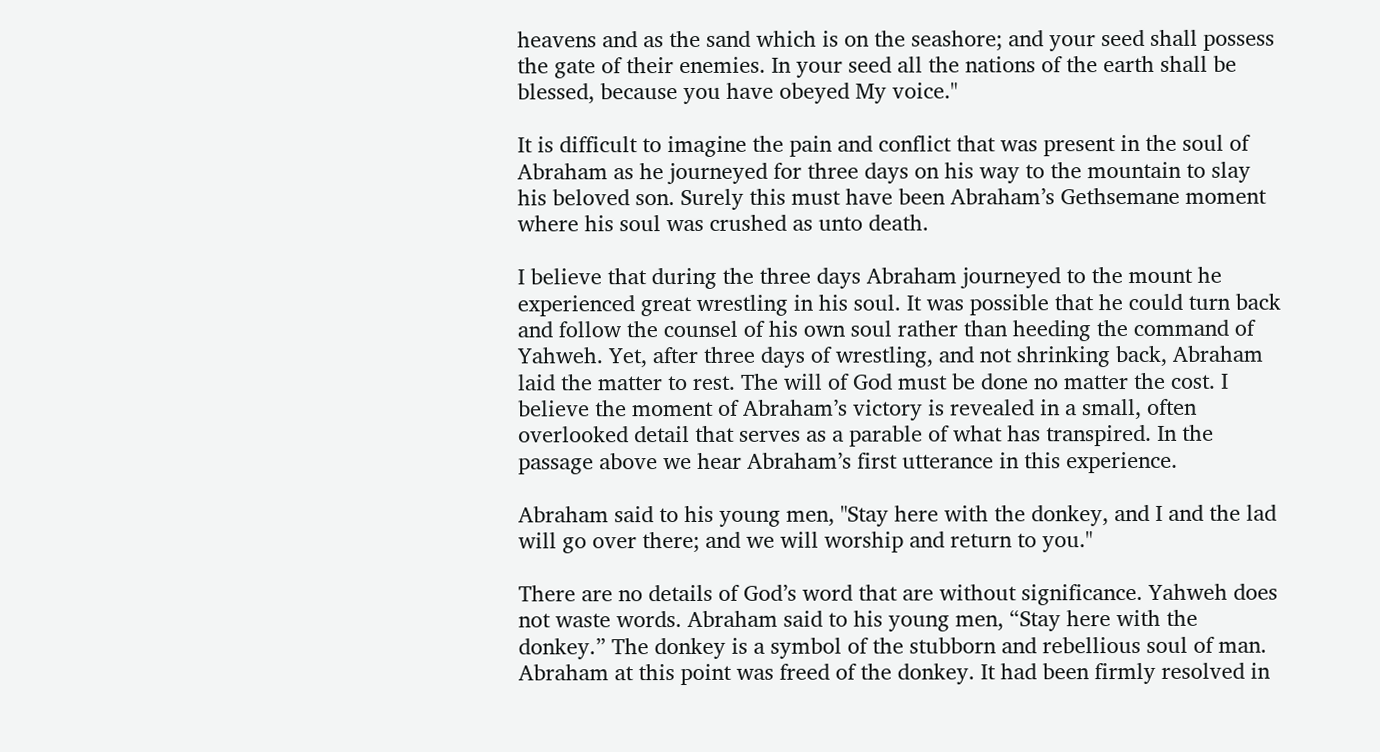heavens and as the sand which is on the seashore; and your seed shall possess the gate of their enemies. In your seed all the nations of the earth shall be blessed, because you have obeyed My voice."

It is difficult to imagine the pain and conflict that was present in the soul of Abraham as he journeyed for three days on his way to the mountain to slay his beloved son. Surely this must have been Abraham’s Gethsemane moment where his soul was crushed as unto death.

I believe that during the three days Abraham journeyed to the mount he experienced great wrestling in his soul. It was possible that he could turn back and follow the counsel of his own soul rather than heeding the command of Yahweh. Yet, after three days of wrestling, and not shrinking back, Abraham laid the matter to rest. The will of God must be done no matter the cost. I believe the moment of Abraham’s victory is revealed in a small, often overlooked detail that serves as a parable of what has transpired. In the passage above we hear Abraham’s first utterance in this experience.

Abraham said to his young men, "Stay here with the donkey, and I and the lad will go over there; and we will worship and return to you."

There are no details of God’s word that are without significance. Yahweh does not waste words. Abraham said to his young men, “Stay here with the donkey.” The donkey is a symbol of the stubborn and rebellious soul of man. Abraham at this point was freed of the donkey. It had been firmly resolved in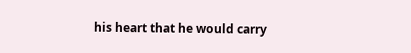his heart that he would carry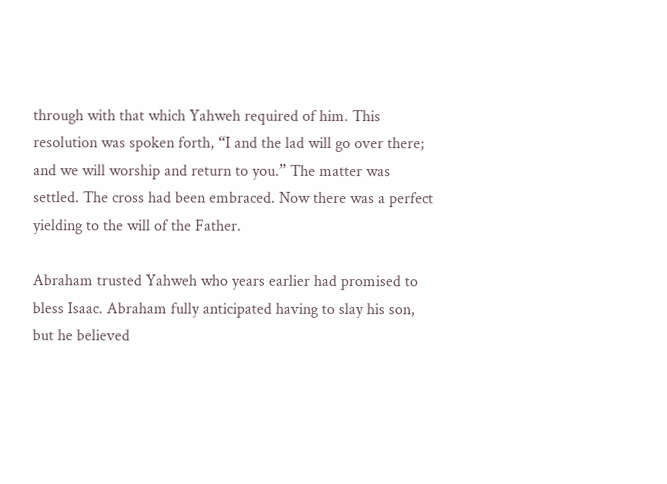through with that which Yahweh required of him. This resolution was spoken forth, “I and the lad will go over there; and we will worship and return to you.” The matter was settled. The cross had been embraced. Now there was a perfect yielding to the will of the Father.

Abraham trusted Yahweh who years earlier had promised to bless Isaac. Abraham fully anticipated having to slay his son, but he believed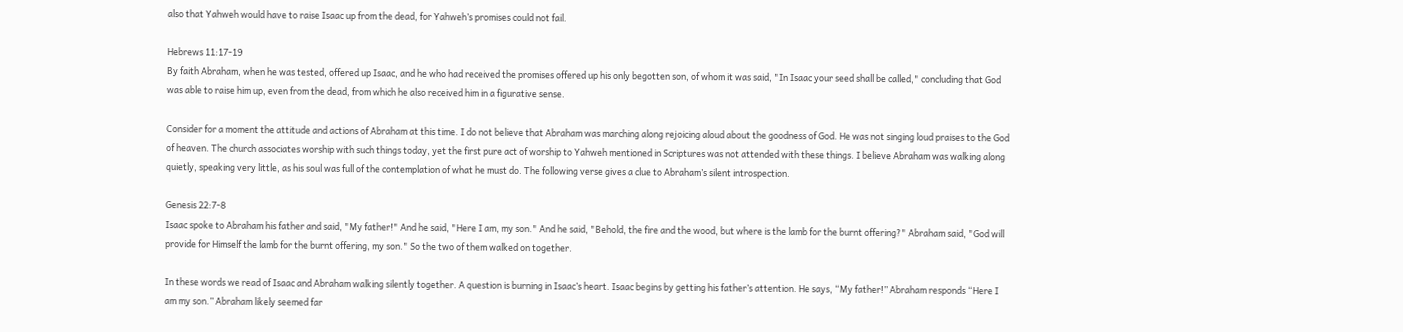also that Yahweh would have to raise Isaac up from the dead, for Yahweh’s promises could not fail.

Hebrews 11:17-19
By faith Abraham, when he was tested, offered up Isaac, and he who had received the promises offered up his only begotten son, of whom it was said, "In Isaac your seed shall be called," concluding that God was able to raise him up, even from the dead, from which he also received him in a figurative sense.

Consider for a moment the attitude and actions of Abraham at this time. I do not believe that Abraham was marching along rejoicing aloud about the goodness of God. He was not singing loud praises to the God of heaven. The church associates worship with such things today, yet the first pure act of worship to Yahweh mentioned in Scriptures was not attended with these things. I believe Abraham was walking along quietly, speaking very little, as his soul was full of the contemplation of what he must do. The following verse gives a clue to Abraham’s silent introspection.

Genesis 22:7-8
Isaac spoke to Abraham his father and said, "My father!" And he said, "Here I am, my son." And he said, "Behold, the fire and the wood, but where is the lamb for the burnt offering?" Abraham said, "God will provide for Himself the lamb for the burnt offering, my son." So the two of them walked on together.

In these words we read of Isaac and Abraham walking silently together. A question is burning in Isaac’s heart. Isaac begins by getting his father’s attention. He says, “My father!” Abraham responds “Here I am my son.” Abraham likely seemed far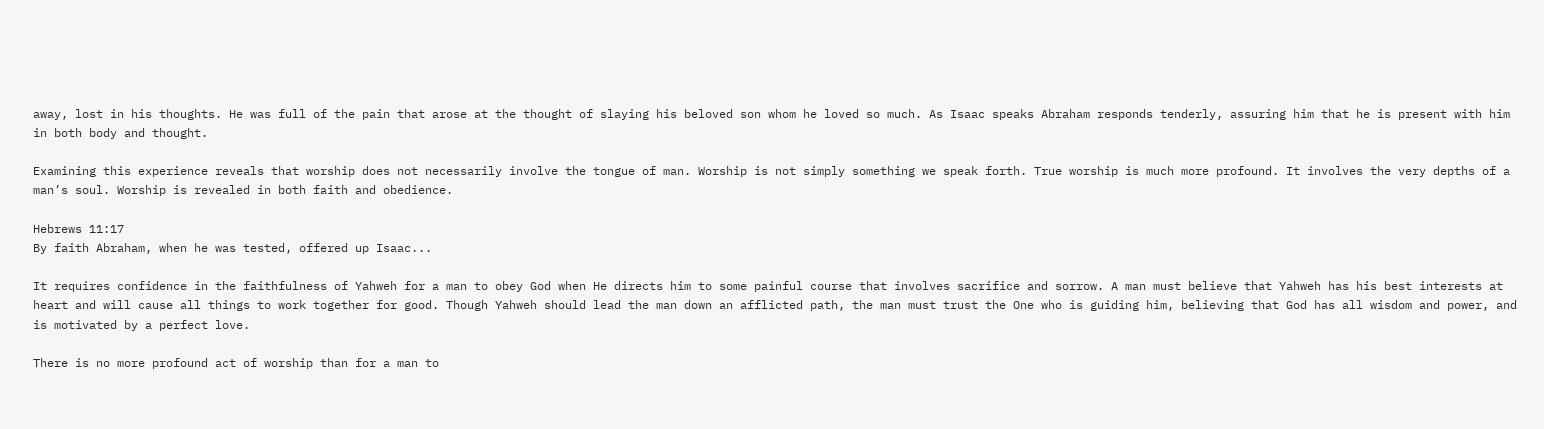away, lost in his thoughts. He was full of the pain that arose at the thought of slaying his beloved son whom he loved so much. As Isaac speaks Abraham responds tenderly, assuring him that he is present with him in both body and thought.

Examining this experience reveals that worship does not necessarily involve the tongue of man. Worship is not simply something we speak forth. True worship is much more profound. It involves the very depths of a man’s soul. Worship is revealed in both faith and obedience.

Hebrews 11:17
By faith Abraham, when he was tested, offered up Isaac...

It requires confidence in the faithfulness of Yahweh for a man to obey God when He directs him to some painful course that involves sacrifice and sorrow. A man must believe that Yahweh has his best interests at heart and will cause all things to work together for good. Though Yahweh should lead the man down an afflicted path, the man must trust the One who is guiding him, believing that God has all wisdom and power, and is motivated by a perfect love.

There is no more profound act of worship than for a man to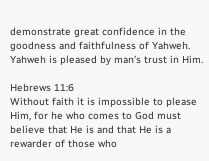demonstrate great confidence in the goodness and faithfulness of Yahweh. Yahweh is pleased by man’s trust in Him.

Hebrews 11:6
Without faith it is impossible to please Him, for he who comes to God must believe that He is and that He is a rewarder of those who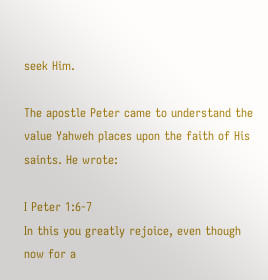seek Him.

The apostle Peter came to understand the value Yahweh places upon the faith of His saints. He wrote:

I Peter 1:6-7
In this you greatly rejoice, even though now for a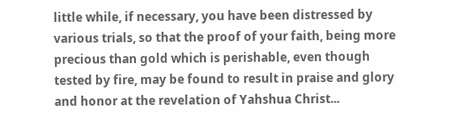little while, if necessary, you have been distressed by various trials, so that the proof of your faith, being more precious than gold which is perishable, even though tested by fire, may be found to result in praise and glory and honor at the revelation of Yahshua Christ...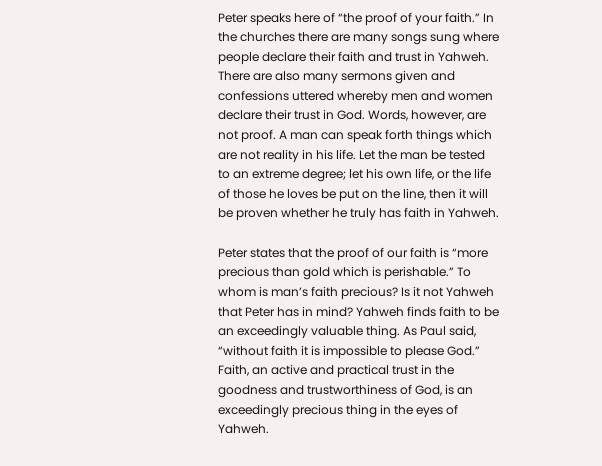Peter speaks here of “the proof of your faith.” In the churches there are many songs sung where people declare their faith and trust in Yahweh. There are also many sermons given and confessions uttered whereby men and women declare their trust in God. Words, however, are not proof. A man can speak forth things which are not reality in his life. Let the man be tested to an extreme degree; let his own life, or the life of those he loves be put on the line, then it will be proven whether he truly has faith in Yahweh.

Peter states that the proof of our faith is “more precious than gold which is perishable.” To whom is man’s faith precious? Is it not Yahweh that Peter has in mind? Yahweh finds faith to be an exceedingly valuable thing. As Paul said, “without faith it is impossible to please God.” Faith, an active and practical trust in the goodness and trustworthiness of God, is an exceedingly precious thing in the eyes of Yahweh.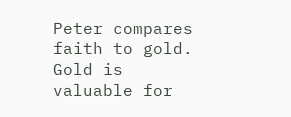Peter compares faith to gold. Gold is valuable for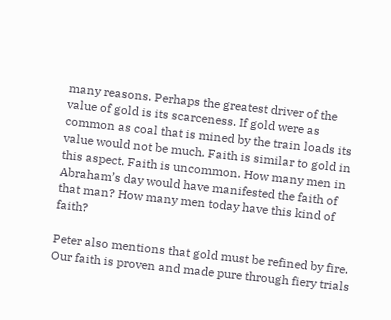many reasons. Perhaps the greatest driver of the value of gold is its scarceness. If gold were as common as coal that is mined by the train loads its value would not be much. Faith is similar to gold in this aspect. Faith is uncommon. How many men in Abraham’s day would have manifested the faith of that man? How many men today have this kind of faith?

Peter also mentions that gold must be refined by fire. Our faith is proven and made pure through fiery trials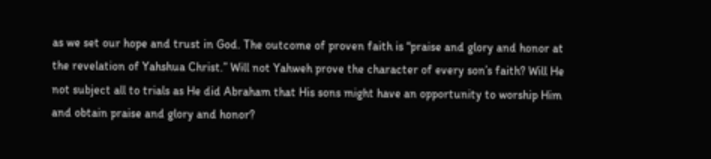as we set our hope and trust in God. The outcome of proven faith is “praise and glory and honor at the revelation of Yahshua Christ.” Will not Yahweh prove the character of every son’s faith? Will He not subject all to trials as He did Abraham that His sons might have an opportunity to worship Him and obtain praise and glory and honor?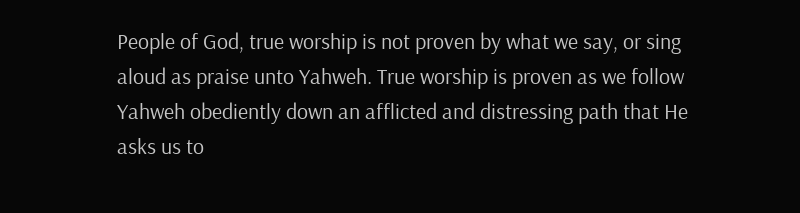People of God, true worship is not proven by what we say, or sing aloud as praise unto Yahweh. True worship is proven as we follow Yahweh obediently down an afflicted and distressing path that He asks us to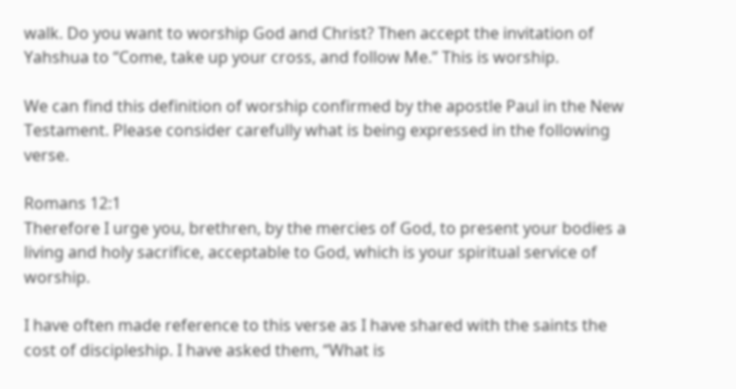walk. Do you want to worship God and Christ? Then accept the invitation of Yahshua to “Come, take up your cross, and follow Me.” This is worship.

We can find this definition of worship confirmed by the apostle Paul in the New Testament. Please consider carefully what is being expressed in the following verse.

Romans 12:1
Therefore I urge you, brethren, by the mercies of God, to present your bodies a living and holy sacrifice, acceptable to God, which is your spiritual service of worship.

I have often made reference to this verse as I have shared with the saints the cost of discipleship. I have asked them, “What is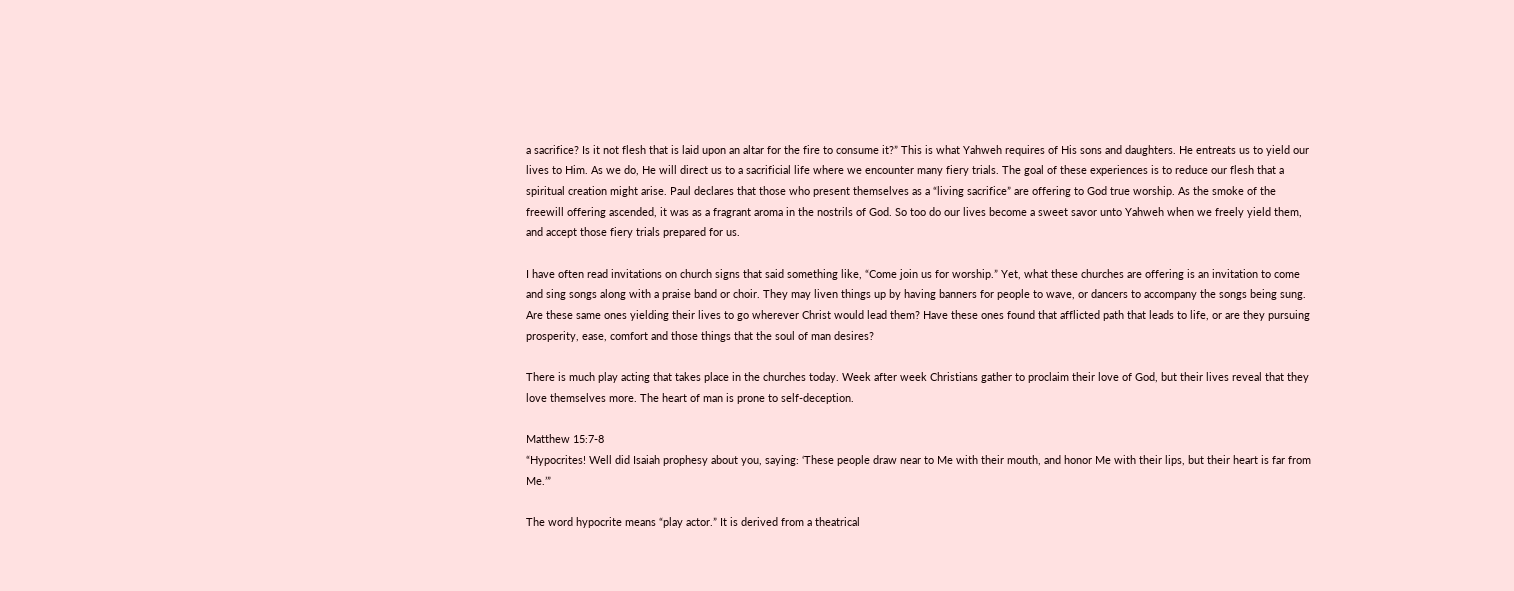a sacrifice? Is it not flesh that is laid upon an altar for the fire to consume it?” This is what Yahweh requires of His sons and daughters. He entreats us to yield our lives to Him. As we do, He will direct us to a sacrificial life where we encounter many fiery trials. The goal of these experiences is to reduce our flesh that a spiritual creation might arise. Paul declares that those who present themselves as a “living sacrifice” are offering to God true worship. As the smoke of the freewill offering ascended, it was as a fragrant aroma in the nostrils of God. So too do our lives become a sweet savor unto Yahweh when we freely yield them, and accept those fiery trials prepared for us.

I have often read invitations on church signs that said something like, “Come join us for worship.” Yet, what these churches are offering is an invitation to come and sing songs along with a praise band or choir. They may liven things up by having banners for people to wave, or dancers to accompany the songs being sung. Are these same ones yielding their lives to go wherever Christ would lead them? Have these ones found that afflicted path that leads to life, or are they pursuing prosperity, ease, comfort and those things that the soul of man desires?

There is much play acting that takes place in the churches today. Week after week Christians gather to proclaim their love of God, but their lives reveal that they love themselves more. The heart of man is prone to self-deception.

Matthew 15:7-8
“Hypocrites! Well did Isaiah prophesy about you, saying: ‘These people draw near to Me with their mouth, and honor Me with their lips, but their heart is far from Me.’”

The word hypocrite means “play actor.” It is derived from a theatrical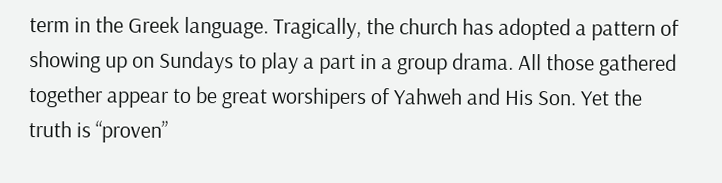term in the Greek language. Tragically, the church has adopted a pattern of showing up on Sundays to play a part in a group drama. All those gathered together appear to be great worshipers of Yahweh and His Son. Yet the truth is “proven”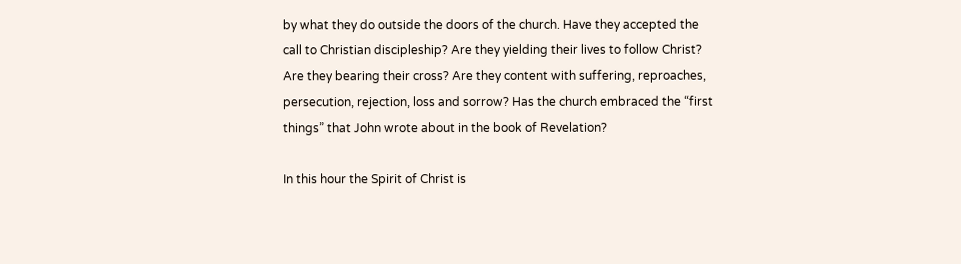by what they do outside the doors of the church. Have they accepted the call to Christian discipleship? Are they yielding their lives to follow Christ? Are they bearing their cross? Are they content with suffering, reproaches, persecution, rejection, loss and sorrow? Has the church embraced the “first things” that John wrote about in the book of Revelation?

In this hour the Spirit of Christ is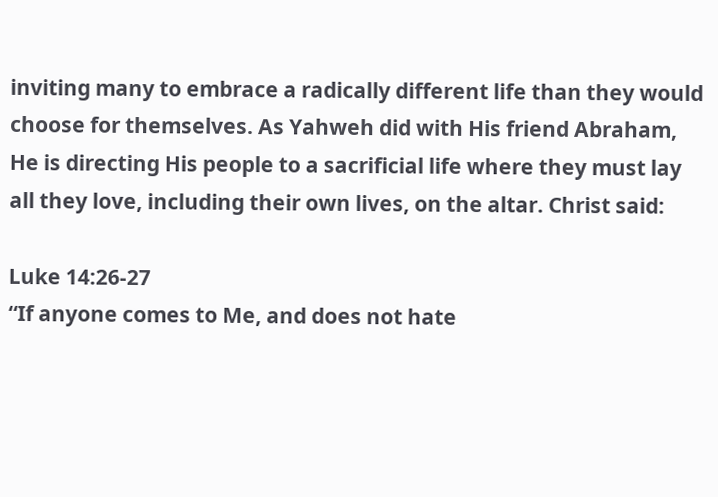inviting many to embrace a radically different life than they would choose for themselves. As Yahweh did with His friend Abraham, He is directing His people to a sacrificial life where they must lay all they love, including their own lives, on the altar. Christ said:

Luke 14:26-27
“If anyone comes to Me, and does not hate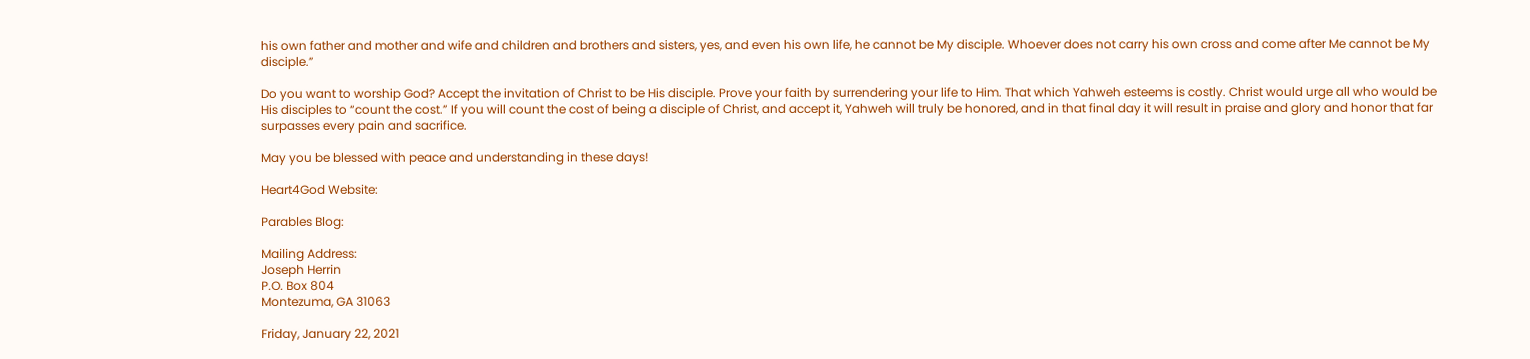his own father and mother and wife and children and brothers and sisters, yes, and even his own life, he cannot be My disciple. Whoever does not carry his own cross and come after Me cannot be My disciple.”

Do you want to worship God? Accept the invitation of Christ to be His disciple. Prove your faith by surrendering your life to Him. That which Yahweh esteems is costly. Christ would urge all who would be His disciples to “count the cost.” If you will count the cost of being a disciple of Christ, and accept it, Yahweh will truly be honored, and in that final day it will result in praise and glory and honor that far surpasses every pain and sacrifice.

May you be blessed with peace and understanding in these days!

Heart4God Website:

Parables Blog:

Mailing Address:
Joseph Herrin
P.O. Box 804
Montezuma, GA 31063

Friday, January 22, 2021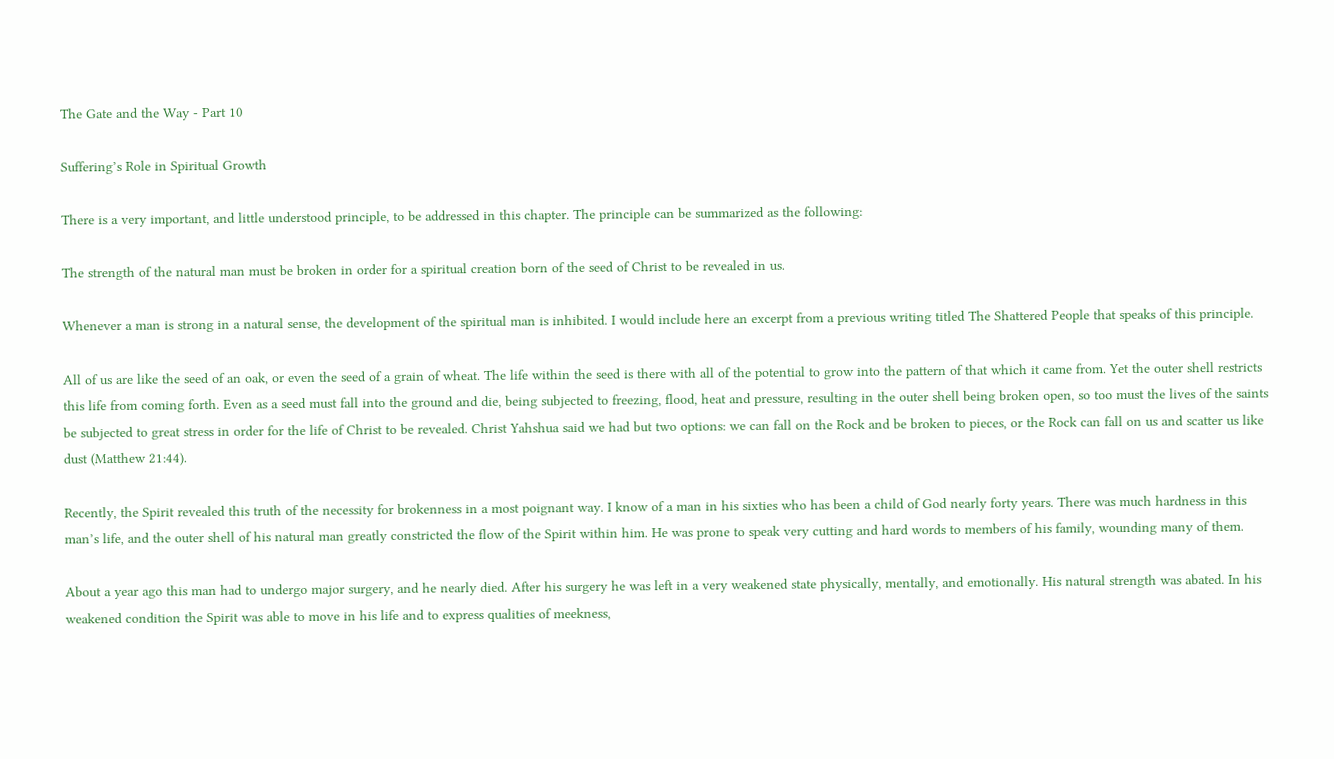The Gate and the Way - Part 10

Suffering’s Role in Spiritual Growth

There is a very important, and little understood principle, to be addressed in this chapter. The principle can be summarized as the following:

The strength of the natural man must be broken in order for a spiritual creation born of the seed of Christ to be revealed in us.

Whenever a man is strong in a natural sense, the development of the spiritual man is inhibited. I would include here an excerpt from a previous writing titled The Shattered People that speaks of this principle.

All of us are like the seed of an oak, or even the seed of a grain of wheat. The life within the seed is there with all of the potential to grow into the pattern of that which it came from. Yet the outer shell restricts this life from coming forth. Even as a seed must fall into the ground and die, being subjected to freezing, flood, heat and pressure, resulting in the outer shell being broken open, so too must the lives of the saints be subjected to great stress in order for the life of Christ to be revealed. Christ Yahshua said we had but two options: we can fall on the Rock and be broken to pieces, or the Rock can fall on us and scatter us like dust (Matthew 21:44).

Recently, the Spirit revealed this truth of the necessity for brokenness in a most poignant way. I know of a man in his sixties who has been a child of God nearly forty years. There was much hardness in this man’s life, and the outer shell of his natural man greatly constricted the flow of the Spirit within him. He was prone to speak very cutting and hard words to members of his family, wounding many of them.

About a year ago this man had to undergo major surgery, and he nearly died. After his surgery he was left in a very weakened state physically, mentally, and emotionally. His natural strength was abated. In his weakened condition the Spirit was able to move in his life and to express qualities of meekness,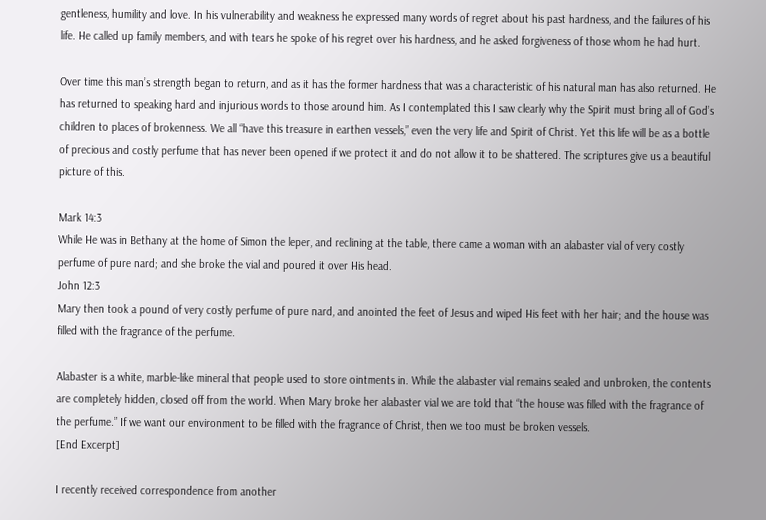gentleness, humility and love. In his vulnerability and weakness he expressed many words of regret about his past hardness, and the failures of his life. He called up family members, and with tears he spoke of his regret over his hardness, and he asked forgiveness of those whom he had hurt.

Over time this man’s strength began to return, and as it has the former hardness that was a characteristic of his natural man has also returned. He has returned to speaking hard and injurious words to those around him. As I contemplated this I saw clearly why the Spirit must bring all of God’s children to places of brokenness. We all “have this treasure in earthen vessels,” even the very life and Spirit of Christ. Yet this life will be as a bottle of precious and costly perfume that has never been opened if we protect it and do not allow it to be shattered. The scriptures give us a beautiful picture of this.

Mark 14:3
While He was in Bethany at the home of Simon the leper, and reclining at the table, there came a woman with an alabaster vial of very costly perfume of pure nard; and she broke the vial and poured it over His head.
John 12:3
Mary then took a pound of very costly perfume of pure nard, and anointed the feet of Jesus and wiped His feet with her hair; and the house was filled with the fragrance of the perfume.

Alabaster is a white, marble-like mineral that people used to store ointments in. While the alabaster vial remains sealed and unbroken, the contents are completely hidden, closed off from the world. When Mary broke her alabaster vial we are told that “the house was filled with the fragrance of the perfume.” If we want our environment to be filled with the fragrance of Christ, then we too must be broken vessels.
[End Excerpt]

I recently received correspondence from another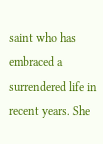saint who has embraced a surrendered life in recent years. She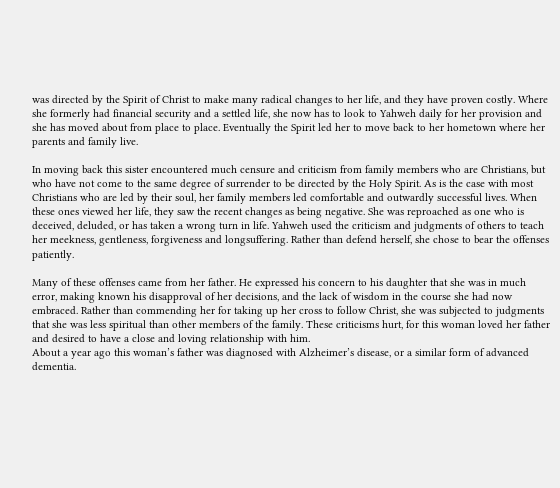was directed by the Spirit of Christ to make many radical changes to her life, and they have proven costly. Where she formerly had financial security and a settled life, she now has to look to Yahweh daily for her provision and she has moved about from place to place. Eventually the Spirit led her to move back to her hometown where her parents and family live.

In moving back this sister encountered much censure and criticism from family members who are Christians, but who have not come to the same degree of surrender to be directed by the Holy Spirit. As is the case with most Christians who are led by their soul, her family members led comfortable and outwardly successful lives. When these ones viewed her life, they saw the recent changes as being negative. She was reproached as one who is deceived, deluded, or has taken a wrong turn in life. Yahweh used the criticism and judgments of others to teach her meekness, gentleness, forgiveness and longsuffering. Rather than defend herself, she chose to bear the offenses patiently.

Many of these offenses came from her father. He expressed his concern to his daughter that she was in much error, making known his disapproval of her decisions, and the lack of wisdom in the course she had now embraced. Rather than commending her for taking up her cross to follow Christ, she was subjected to judgments that she was less spiritual than other members of the family. These criticisms hurt, for this woman loved her father and desired to have a close and loving relationship with him.
About a year ago this woman’s father was diagnosed with Alzheimer’s disease, or a similar form of advanced dementia.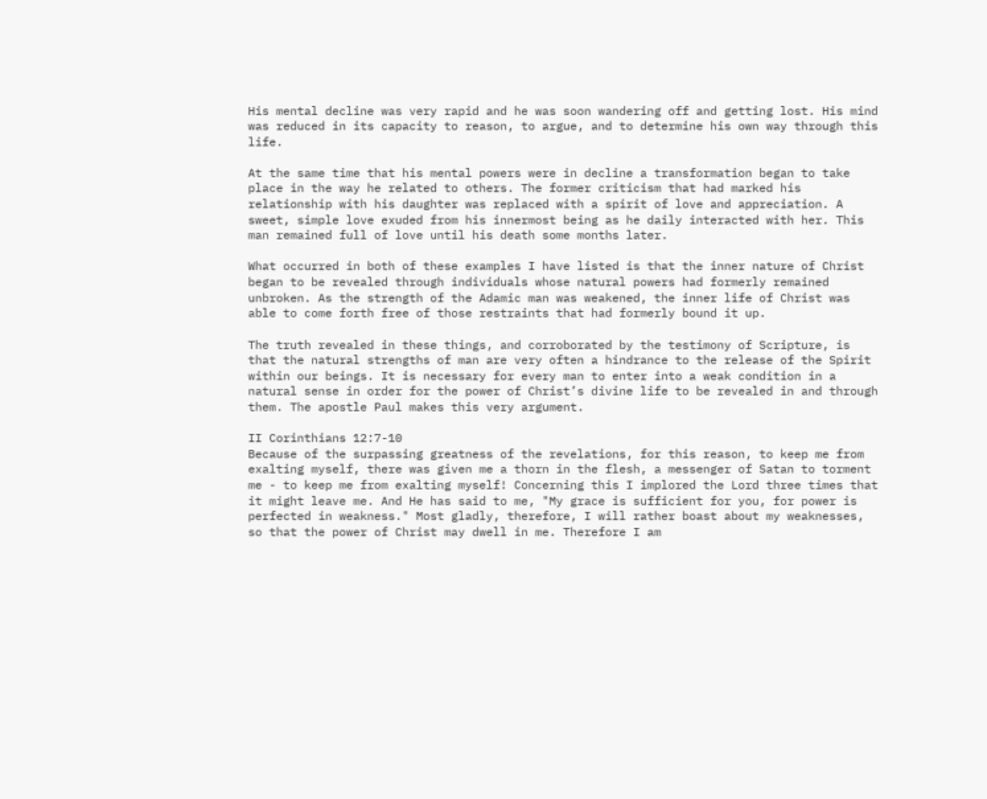His mental decline was very rapid and he was soon wandering off and getting lost. His mind was reduced in its capacity to reason, to argue, and to determine his own way through this life.

At the same time that his mental powers were in decline a transformation began to take place in the way he related to others. The former criticism that had marked his relationship with his daughter was replaced with a spirit of love and appreciation. A sweet, simple love exuded from his innermost being as he daily interacted with her. This man remained full of love until his death some months later.

What occurred in both of these examples I have listed is that the inner nature of Christ began to be revealed through individuals whose natural powers had formerly remained unbroken. As the strength of the Adamic man was weakened, the inner life of Christ was able to come forth free of those restraints that had formerly bound it up.

The truth revealed in these things, and corroborated by the testimony of Scripture, is that the natural strengths of man are very often a hindrance to the release of the Spirit within our beings. It is necessary for every man to enter into a weak condition in a natural sense in order for the power of Christ’s divine life to be revealed in and through them. The apostle Paul makes this very argument.

II Corinthians 12:7-10
Because of the surpassing greatness of the revelations, for this reason, to keep me from exalting myself, there was given me a thorn in the flesh, a messenger of Satan to torment me - to keep me from exalting myself! Concerning this I implored the Lord three times that it might leave me. And He has said to me, "My grace is sufficient for you, for power is perfected in weakness." Most gladly, therefore, I will rather boast about my weaknesses, so that the power of Christ may dwell in me. Therefore I am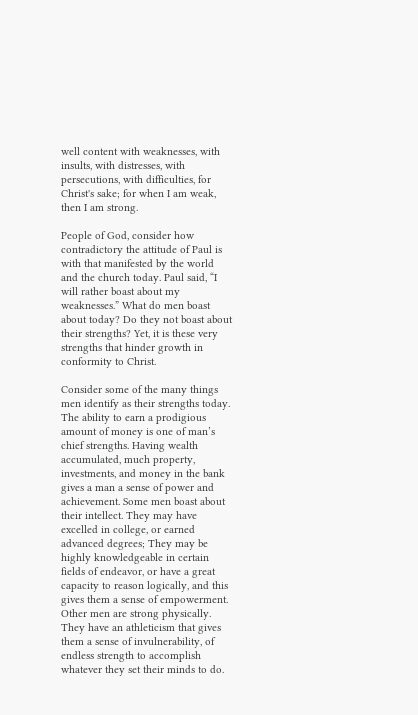well content with weaknesses, with insults, with distresses, with persecutions, with difficulties, for Christ's sake; for when I am weak, then I am strong.

People of God, consider how contradictory the attitude of Paul is with that manifested by the world and the church today. Paul said, “I will rather boast about my weaknesses.” What do men boast about today? Do they not boast about their strengths? Yet, it is these very strengths that hinder growth in conformity to Christ.

Consider some of the many things men identify as their strengths today. The ability to earn a prodigious amount of money is one of man’s chief strengths. Having wealth accumulated, much property, investments, and money in the bank gives a man a sense of power and achievement. Some men boast about their intellect. They may have excelled in college, or earned advanced degrees; They may be highly knowledgeable in certain fields of endeavor, or have a great capacity to reason logically, and this gives them a sense of empowerment. Other men are strong physically. They have an athleticism that gives them a sense of invulnerability, of endless strength to accomplish whatever they set their minds to do.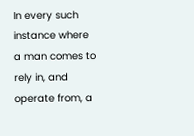In every such instance where a man comes to rely in, and operate from, a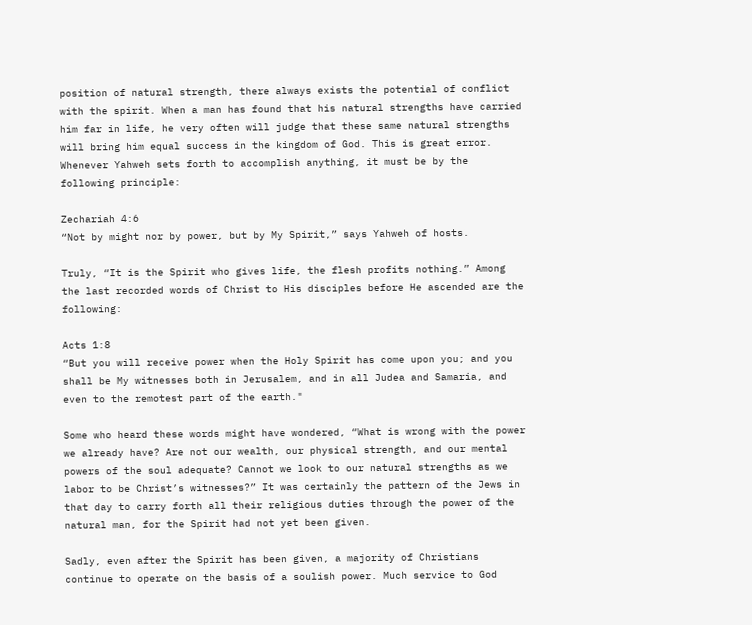position of natural strength, there always exists the potential of conflict with the spirit. When a man has found that his natural strengths have carried him far in life, he very often will judge that these same natural strengths will bring him equal success in the kingdom of God. This is great error. Whenever Yahweh sets forth to accomplish anything, it must be by the following principle:

Zechariah 4:6
“Not by might nor by power, but by My Spirit,” says Yahweh of hosts.

Truly, “It is the Spirit who gives life, the flesh profits nothing.” Among the last recorded words of Christ to His disciples before He ascended are the following:

Acts 1:8
“But you will receive power when the Holy Spirit has come upon you; and you shall be My witnesses both in Jerusalem, and in all Judea and Samaria, and even to the remotest part of the earth."

Some who heard these words might have wondered, “What is wrong with the power we already have? Are not our wealth, our physical strength, and our mental powers of the soul adequate? Cannot we look to our natural strengths as we labor to be Christ’s witnesses?” It was certainly the pattern of the Jews in that day to carry forth all their religious duties through the power of the natural man, for the Spirit had not yet been given.

Sadly, even after the Spirit has been given, a majority of Christians continue to operate on the basis of a soulish power. Much service to God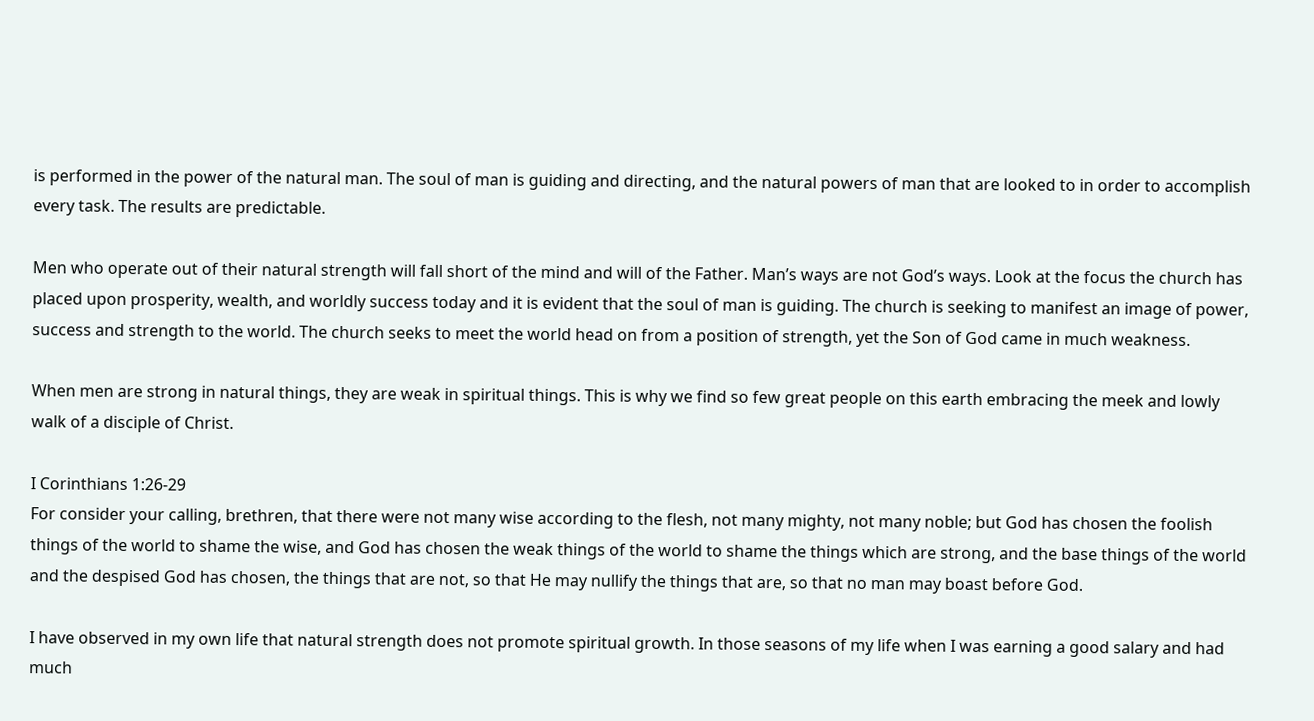is performed in the power of the natural man. The soul of man is guiding and directing, and the natural powers of man that are looked to in order to accomplish every task. The results are predictable.

Men who operate out of their natural strength will fall short of the mind and will of the Father. Man’s ways are not God’s ways. Look at the focus the church has placed upon prosperity, wealth, and worldly success today and it is evident that the soul of man is guiding. The church is seeking to manifest an image of power, success and strength to the world. The church seeks to meet the world head on from a position of strength, yet the Son of God came in much weakness.

When men are strong in natural things, they are weak in spiritual things. This is why we find so few great people on this earth embracing the meek and lowly walk of a disciple of Christ.

I Corinthians 1:26-29
For consider your calling, brethren, that there were not many wise according to the flesh, not many mighty, not many noble; but God has chosen the foolish things of the world to shame the wise, and God has chosen the weak things of the world to shame the things which are strong, and the base things of the world and the despised God has chosen, the things that are not, so that He may nullify the things that are, so that no man may boast before God.

I have observed in my own life that natural strength does not promote spiritual growth. In those seasons of my life when I was earning a good salary and had much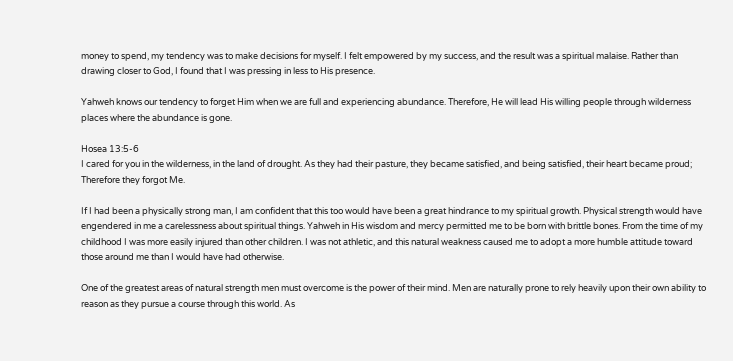money to spend, my tendency was to make decisions for myself. I felt empowered by my success, and the result was a spiritual malaise. Rather than drawing closer to God, I found that I was pressing in less to His presence.

Yahweh knows our tendency to forget Him when we are full and experiencing abundance. Therefore, He will lead His willing people through wilderness places where the abundance is gone.

Hosea 13:5-6
I cared for you in the wilderness, in the land of drought. As they had their pasture, they became satisfied, and being satisfied, their heart became proud; Therefore they forgot Me.

If I had been a physically strong man, I am confident that this too would have been a great hindrance to my spiritual growth. Physical strength would have engendered in me a carelessness about spiritual things. Yahweh in His wisdom and mercy permitted me to be born with brittle bones. From the time of my childhood I was more easily injured than other children. I was not athletic, and this natural weakness caused me to adopt a more humble attitude toward those around me than I would have had otherwise.

One of the greatest areas of natural strength men must overcome is the power of their mind. Men are naturally prone to rely heavily upon their own ability to reason as they pursue a course through this world. As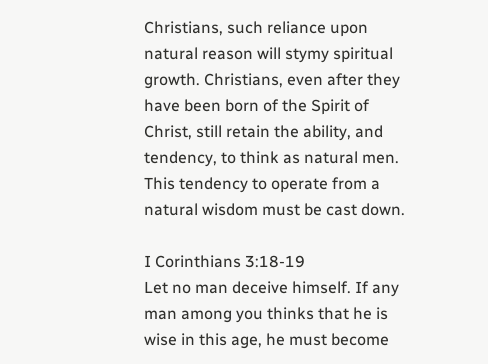Christians, such reliance upon natural reason will stymy spiritual growth. Christians, even after they have been born of the Spirit of Christ, still retain the ability, and tendency, to think as natural men. This tendency to operate from a natural wisdom must be cast down.

I Corinthians 3:18-19
Let no man deceive himself. If any man among you thinks that he is wise in this age, he must become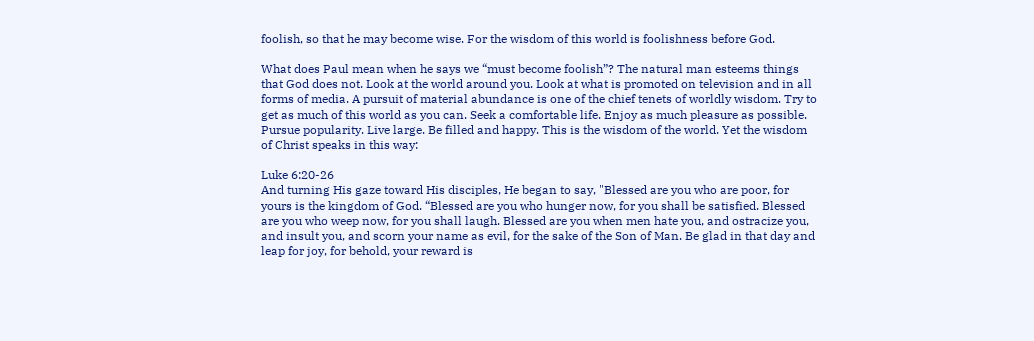foolish, so that he may become wise. For the wisdom of this world is foolishness before God.

What does Paul mean when he says we “must become foolish”? The natural man esteems things that God does not. Look at the world around you. Look at what is promoted on television and in all forms of media. A pursuit of material abundance is one of the chief tenets of worldly wisdom. Try to get as much of this world as you can. Seek a comfortable life. Enjoy as much pleasure as possible. Pursue popularity. Live large. Be filled and happy. This is the wisdom of the world. Yet the wisdom of Christ speaks in this way:

Luke 6:20-26
And turning His gaze toward His disciples, He began to say, "Blessed are you who are poor, for yours is the kingdom of God. “Blessed are you who hunger now, for you shall be satisfied. Blessed are you who weep now, for you shall laugh. Blessed are you when men hate you, and ostracize you, and insult you, and scorn your name as evil, for the sake of the Son of Man. Be glad in that day and leap for joy, for behold, your reward is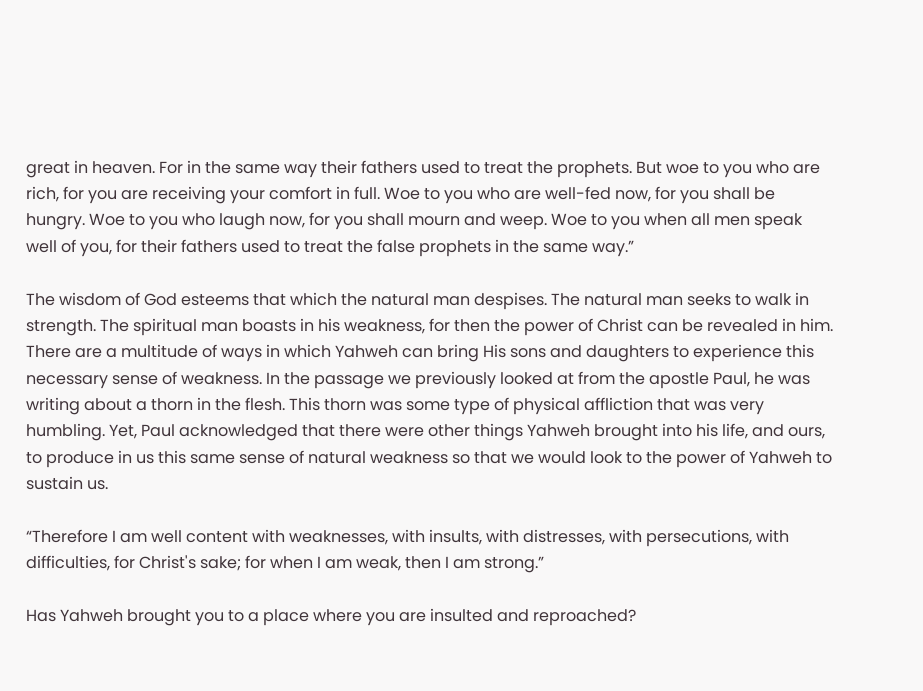great in heaven. For in the same way their fathers used to treat the prophets. But woe to you who are rich, for you are receiving your comfort in full. Woe to you who are well-fed now, for you shall be hungry. Woe to you who laugh now, for you shall mourn and weep. Woe to you when all men speak well of you, for their fathers used to treat the false prophets in the same way.”

The wisdom of God esteems that which the natural man despises. The natural man seeks to walk in strength. The spiritual man boasts in his weakness, for then the power of Christ can be revealed in him. There are a multitude of ways in which Yahweh can bring His sons and daughters to experience this necessary sense of weakness. In the passage we previously looked at from the apostle Paul, he was writing about a thorn in the flesh. This thorn was some type of physical affliction that was very humbling. Yet, Paul acknowledged that there were other things Yahweh brought into his life, and ours, to produce in us this same sense of natural weakness so that we would look to the power of Yahweh to sustain us.

“Therefore I am well content with weaknesses, with insults, with distresses, with persecutions, with difficulties, for Christ's sake; for when I am weak, then I am strong.”

Has Yahweh brought you to a place where you are insulted and reproached?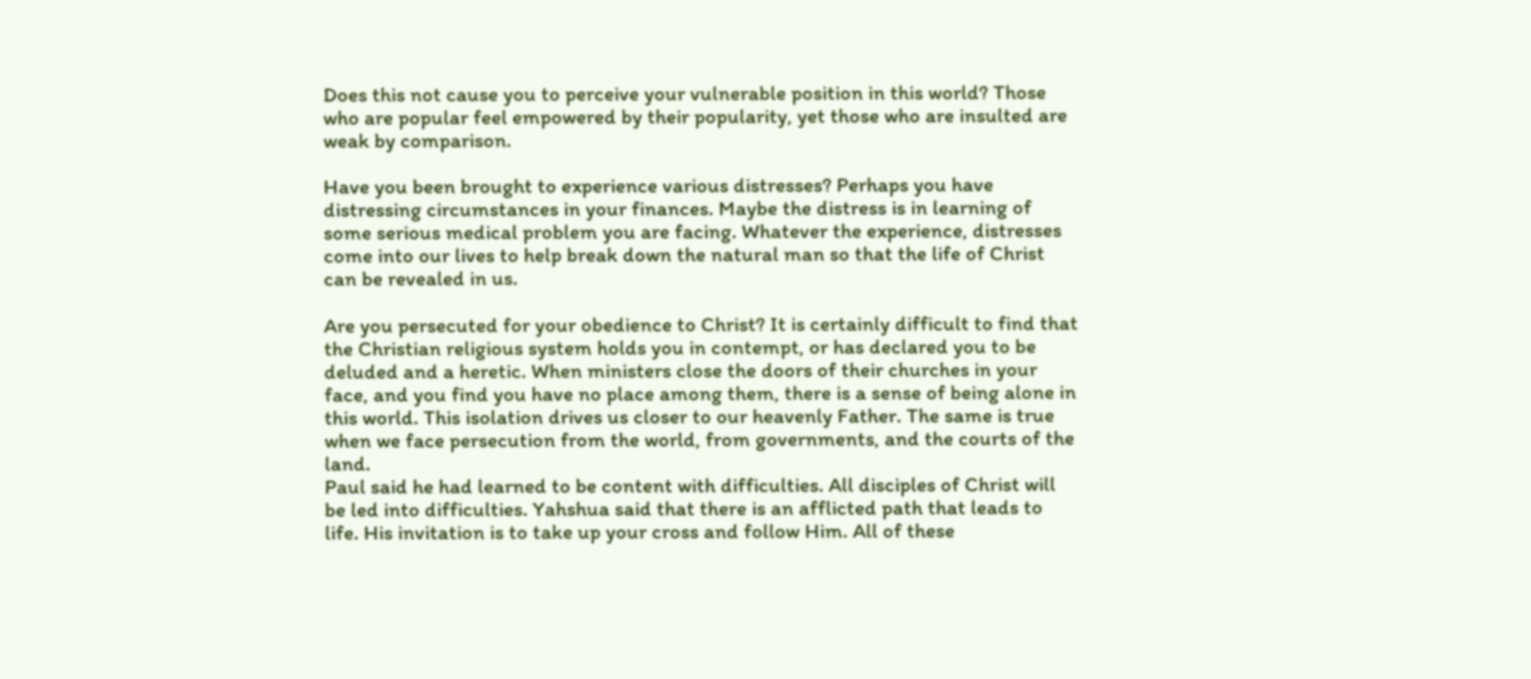Does this not cause you to perceive your vulnerable position in this world? Those who are popular feel empowered by their popularity, yet those who are insulted are weak by comparison.

Have you been brought to experience various distresses? Perhaps you have distressing circumstances in your finances. Maybe the distress is in learning of some serious medical problem you are facing. Whatever the experience, distresses come into our lives to help break down the natural man so that the life of Christ can be revealed in us.

Are you persecuted for your obedience to Christ? It is certainly difficult to find that the Christian religious system holds you in contempt, or has declared you to be deluded and a heretic. When ministers close the doors of their churches in your face, and you find you have no place among them, there is a sense of being alone in this world. This isolation drives us closer to our heavenly Father. The same is true when we face persecution from the world, from governments, and the courts of the land.
Paul said he had learned to be content with difficulties. All disciples of Christ will be led into difficulties. Yahshua said that there is an afflicted path that leads to life. His invitation is to take up your cross and follow Him. All of these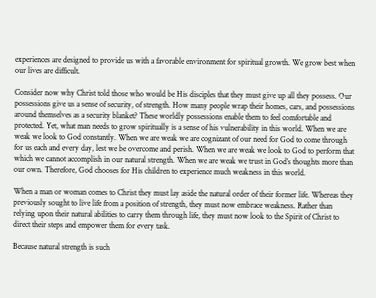experiences are designed to provide us with a favorable environment for spiritual growth. We grow best when our lives are difficult.

Consider now why Christ told those who would be His disciples that they must give up all they possess. Our possessions give us a sense of security, of strength. How many people wrap their homes, cars, and possessions around themselves as a security blanket? These worldly possessions enable them to feel comfortable and protected. Yet, what man needs to grow spiritually is a sense of his vulnerability in this world. When we are weak we look to God constantly. When we are weak we are cognizant of our need for God to come through for us each and every day, lest we be overcome and perish. When we are weak we look to God to perform that which we cannot accomplish in our natural strength. When we are weak we trust in God’s thoughts more than our own. Therefore, God chooses for His children to experience much weakness in this world.

When a man or woman comes to Christ they must lay aside the natural order of their former life. Whereas they previously sought to live life from a position of strength, they must now embrace weakness. Rather than relying upon their natural abilities to carry them through life, they must now look to the Spirit of Christ to direct their steps and empower them for every task.

Because natural strength is such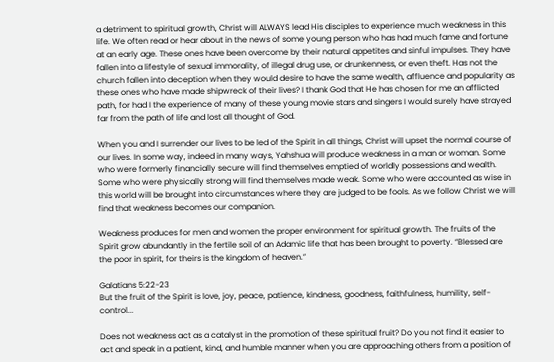a detriment to spiritual growth, Christ will ALWAYS lead His disciples to experience much weakness in this life. We often read or hear about in the news of some young person who has had much fame and fortune at an early age. These ones have been overcome by their natural appetites and sinful impulses. They have fallen into a lifestyle of sexual immorality, of illegal drug use, or drunkenness, or even theft. Has not the church fallen into deception when they would desire to have the same wealth, affluence and popularity as these ones who have made shipwreck of their lives? I thank God that He has chosen for me an afflicted path, for had I the experience of many of these young movie stars and singers I would surely have strayed far from the path of life and lost all thought of God.

When you and I surrender our lives to be led of the Spirit in all things, Christ will upset the normal course of our lives. In some way, indeed in many ways, Yahshua will produce weakness in a man or woman. Some who were formerly financially secure will find themselves emptied of worldly possessions and wealth. Some who were physically strong will find themselves made weak. Some who were accounted as wise in this world will be brought into circumstances where they are judged to be fools. As we follow Christ we will find that weakness becomes our companion.

Weakness produces for men and women the proper environment for spiritual growth. The fruits of the Spirit grow abundantly in the fertile soil of an Adamic life that has been brought to poverty. “Blessed are the poor in spirit, for theirs is the kingdom of heaven.”

Galatians 5:22-23
But the fruit of the Spirit is love, joy, peace, patience, kindness, goodness, faithfulness, humility, self-control...

Does not weakness act as a catalyst in the promotion of these spiritual fruit? Do you not find it easier to act and speak in a patient, kind, and humble manner when you are approaching others from a position of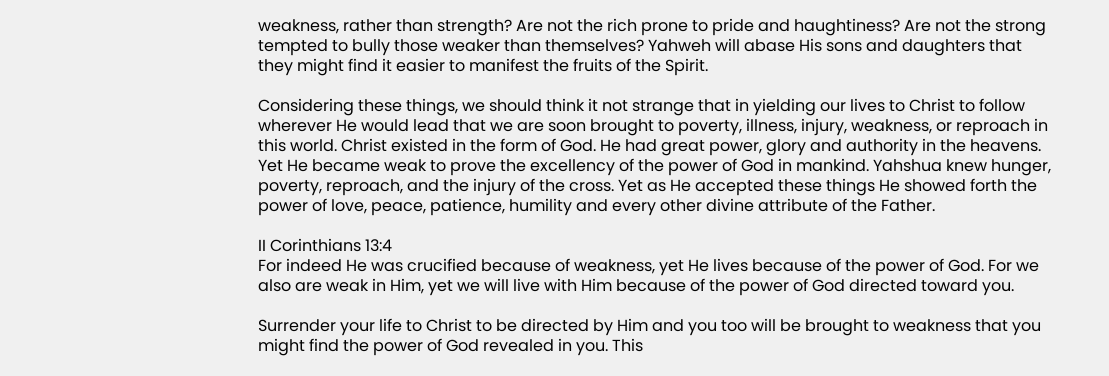weakness, rather than strength? Are not the rich prone to pride and haughtiness? Are not the strong tempted to bully those weaker than themselves? Yahweh will abase His sons and daughters that they might find it easier to manifest the fruits of the Spirit.

Considering these things, we should think it not strange that in yielding our lives to Christ to follow wherever He would lead that we are soon brought to poverty, illness, injury, weakness, or reproach in this world. Christ existed in the form of God. He had great power, glory and authority in the heavens. Yet He became weak to prove the excellency of the power of God in mankind. Yahshua knew hunger, poverty, reproach, and the injury of the cross. Yet as He accepted these things He showed forth the power of love, peace, patience, humility and every other divine attribute of the Father.

II Corinthians 13:4
For indeed He was crucified because of weakness, yet He lives because of the power of God. For we also are weak in Him, yet we will live with Him because of the power of God directed toward you.

Surrender your life to Christ to be directed by Him and you too will be brought to weakness that you might find the power of God revealed in you. This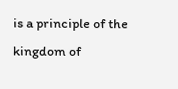is a principle of the kingdom of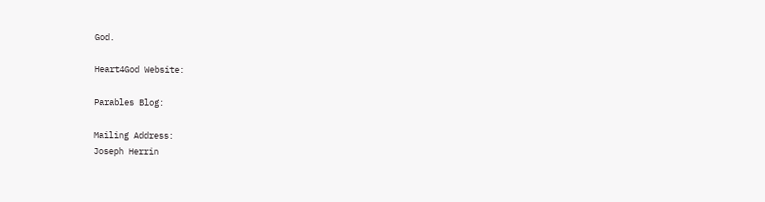God.

Heart4God Website:

Parables Blog:

Mailing Address:
Joseph Herrin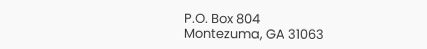P.O. Box 804
Montezuma, GA 31063